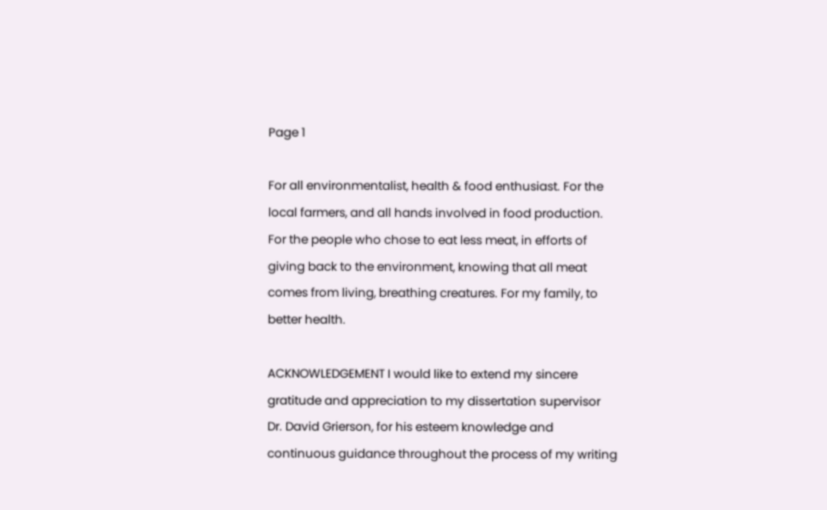Page 1

For all environmentalist, health & food enthusiast. For the local farmers, and all hands involved in food production. For the people who chose to eat less meat, in efforts of giving back to the environment, knowing that all meat comes from living, breathing creatures. For my family, to better health.

ACKNOWLEDGEMENT I would like to extend my sincere gratitude and appreciation to my dissertation supervisor Dr. David Grierson, for his esteem knowledge and continuous guidance throughout the process of my writing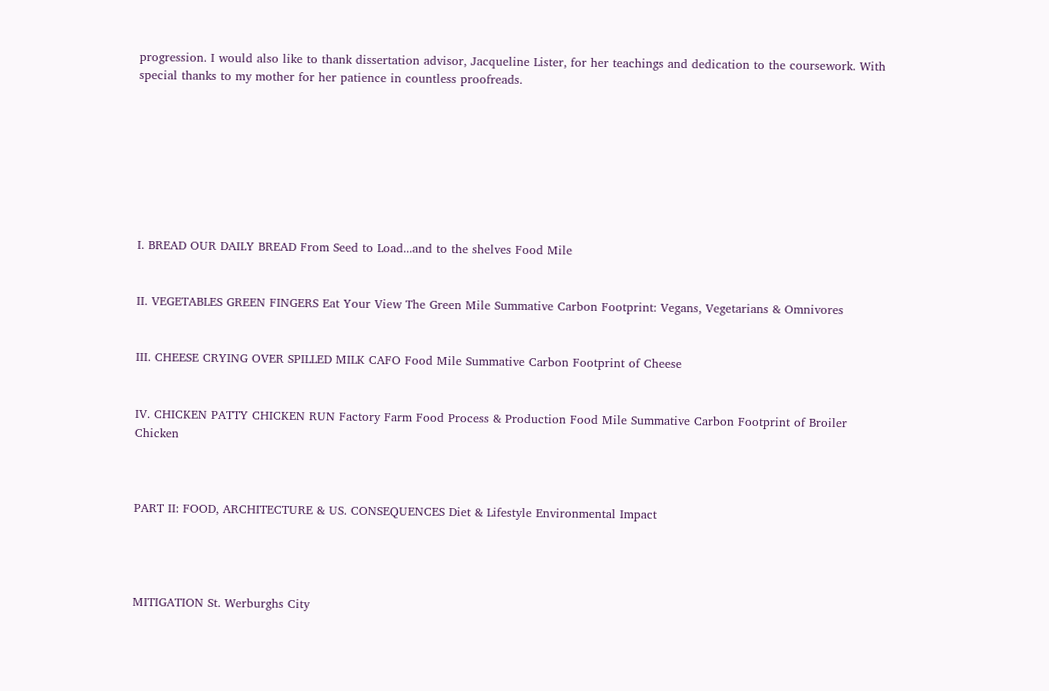progression. I would also like to thank dissertation advisor, Jacqueline Lister, for her teachings and dedication to the coursework. With special thanks to my mother for her patience in countless proofreads.








I. BREAD OUR DAILY BREAD From Seed to Load...and to the shelves Food Mile


II. VEGETABLES GREEN FINGERS Eat Your View The Green Mile Summative Carbon Footprint: Vegans, Vegetarians & Omnivores


III. CHEESE CRYING OVER SPILLED MILK CAFO Food Mile Summative Carbon Footprint of Cheese


IV. CHICKEN PATTY CHICKEN RUN Factory Farm Food Process & Production Food Mile Summative Carbon Footprint of Broiler Chicken



PART II: FOOD, ARCHITECTURE & US. CONSEQUENCES Diet & Lifestyle Environmental Impact




MITIGATION St. Werburghs City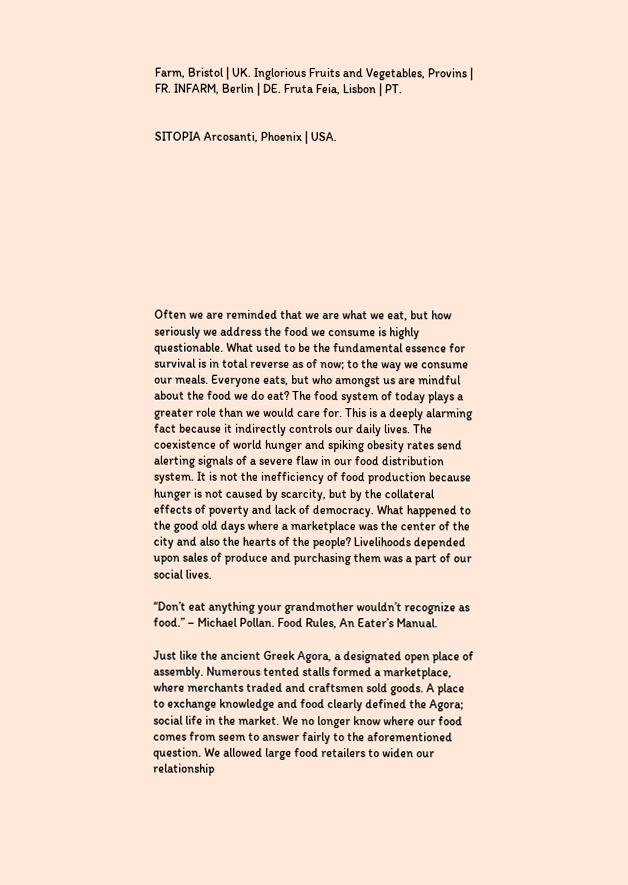Farm, Bristol | UK. Inglorious Fruits and Vegetables, Provins | FR. INFARM, Berlin | DE. Fruta Feia, Lisbon | PT.


SITOPIA Arcosanti, Phoenix | USA.










Often we are reminded that we are what we eat, but how seriously we address the food we consume is highly questionable. What used to be the fundamental essence for survival is in total reverse as of now; to the way we consume our meals. Everyone eats, but who amongst us are mindful about the food we do eat? The food system of today plays a greater role than we would care for. This is a deeply alarming fact because it indirectly controls our daily lives. The coexistence of world hunger and spiking obesity rates send alerting signals of a severe flaw in our food distribution system. It is not the inefficiency of food production because hunger is not caused by scarcity, but by the collateral effects of poverty and lack of democracy. What happened to the good old days where a marketplace was the center of the city and also the hearts of the people? Livelihoods depended upon sales of produce and purchasing them was a part of our social lives.

“Don’t eat anything your grandmother wouldn’t recognize as food.” – Michael Pollan. Food Rules, An Eater’s Manual.

Just like the ancient Greek Agora, a designated open place of assembly. Numerous tented stalls formed a marketplace, where merchants traded and craftsmen sold goods. A place to exchange knowledge and food clearly defined the Agora; social life in the market. We no longer know where our food comes from seem to answer fairly to the aforementioned question. We allowed large food retailers to widen our relationship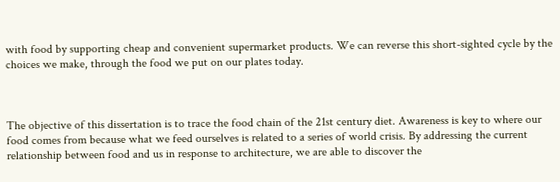with food by supporting cheap and convenient supermarket products. We can reverse this short-sighted cycle by the choices we make, through the food we put on our plates today.



The objective of this dissertation is to trace the food chain of the 21st century diet. Awareness is key to where our food comes from because what we feed ourselves is related to a series of world crisis. By addressing the current relationship between food and us in response to architecture, we are able to discover the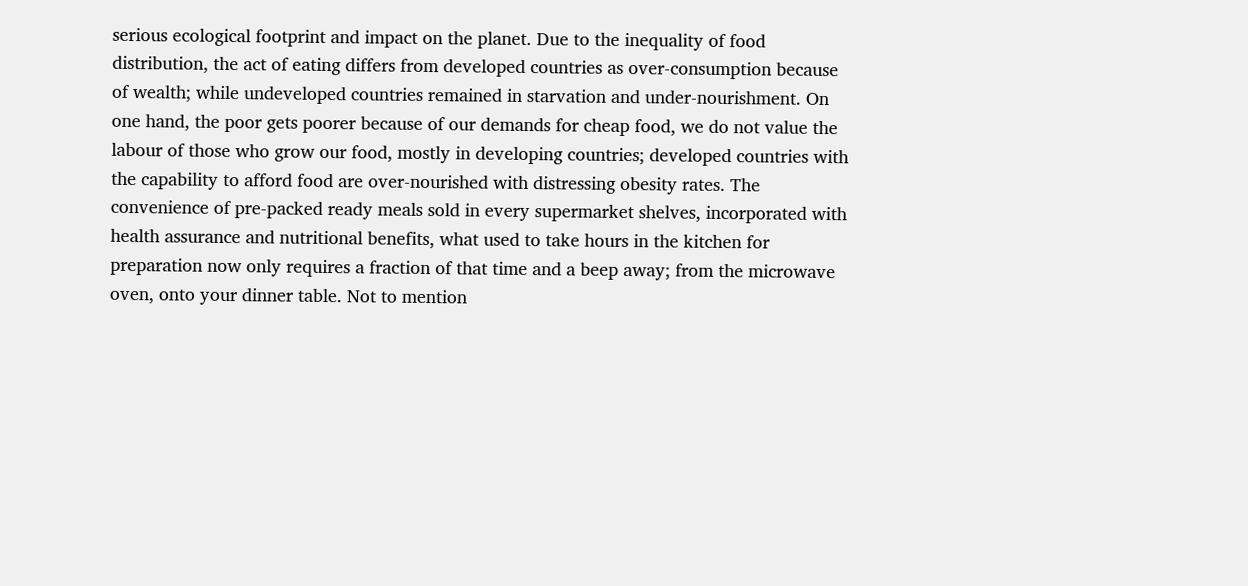serious ecological footprint and impact on the planet. Due to the inequality of food distribution, the act of eating differs from developed countries as over-consumption because of wealth; while undeveloped countries remained in starvation and under-nourishment. On one hand, the poor gets poorer because of our demands for cheap food, we do not value the labour of those who grow our food, mostly in developing countries; developed countries with the capability to afford food are over-nourished with distressing obesity rates. The convenience of pre-packed ready meals sold in every supermarket shelves, incorporated with health assurance and nutritional benefits, what used to take hours in the kitchen for preparation now only requires a fraction of that time and a beep away; from the microwave oven, onto your dinner table. Not to mention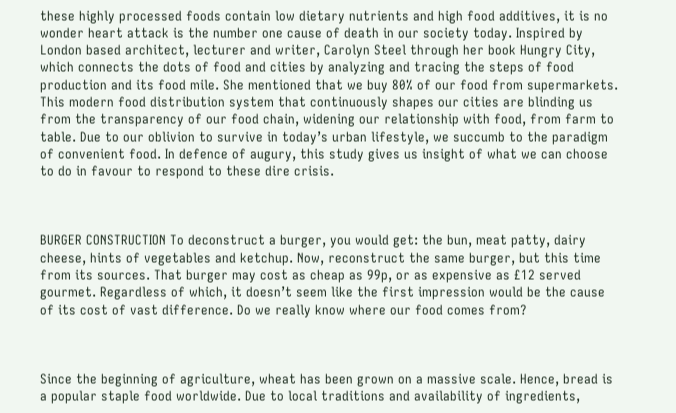these highly processed foods contain low dietary nutrients and high food additives, it is no wonder heart attack is the number one cause of death in our society today. Inspired by London based architect, lecturer and writer, Carolyn Steel through her book Hungry City, which connects the dots of food and cities by analyzing and tracing the steps of food production and its food mile. She mentioned that we buy 80% of our food from supermarkets. This modern food distribution system that continuously shapes our cities are blinding us from the transparency of our food chain, widening our relationship with food, from farm to table. Due to our oblivion to survive in today’s urban lifestyle, we succumb to the paradigm of convenient food. In defence of augury, this study gives us insight of what we can choose to do in favour to respond to these dire crisis.



BURGER CONSTRUCTION To deconstruct a burger, you would get: the bun, meat patty, dairy cheese, hints of vegetables and ketchup. Now, reconstruct the same burger, but this time from its sources. That burger may cost as cheap as 99p, or as expensive as £12 served gourmet. Regardless of which, it doesn’t seem like the first impression would be the cause of its cost of vast difference. Do we really know where our food comes from?



Since the beginning of agriculture, wheat has been grown on a massive scale. Hence, bread is a popular staple food worldwide. Due to local traditions and availability of ingredients,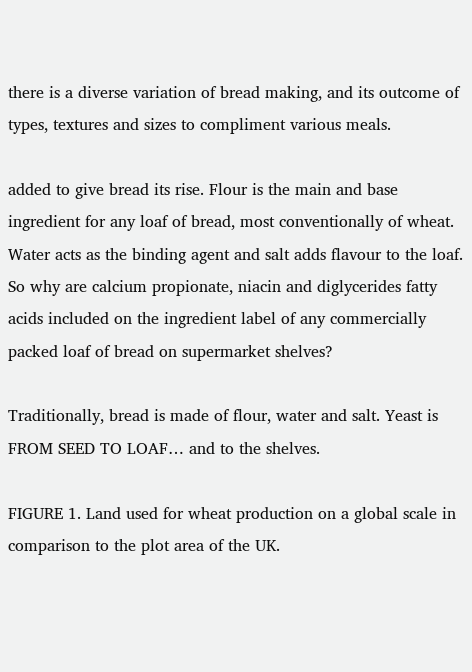there is a diverse variation of bread making, and its outcome of types, textures and sizes to compliment various meals.

added to give bread its rise. Flour is the main and base ingredient for any loaf of bread, most conventionally of wheat. Water acts as the binding agent and salt adds flavour to the loaf. So why are calcium propionate, niacin and diglycerides fatty acids included on the ingredient label of any commercially packed loaf of bread on supermarket shelves?

Traditionally, bread is made of flour, water and salt. Yeast is FROM SEED TO LOAF… and to the shelves.

FIGURE 1. Land used for wheat production on a global scale in comparison to the plot area of the UK.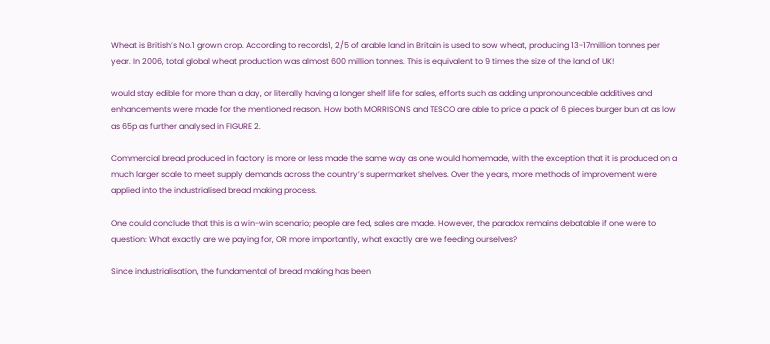Wheat is British’s No.1 grown crop. According to records1, 2/5 of arable land in Britain is used to sow wheat, producing 13-17million tonnes per year. In 2006, total global wheat production was almost 600 million tonnes. This is equivalent to 9 times the size of the land of UK!

would stay edible for more than a day, or literally having a longer shelf life for sales, efforts such as adding unpronounceable additives and enhancements were made for the mentioned reason. How both MORRISONS and TESCO are able to price a pack of 6 pieces burger bun at as low as 65p as further analysed in FIGURE 2.

Commercial bread produced in factory is more or less made the same way as one would homemade, with the exception that it is produced on a much larger scale to meet supply demands across the country’s supermarket shelves. Over the years, more methods of improvement were applied into the industrialised bread making process.

One could conclude that this is a win-win scenario; people are fed, sales are made. However, the paradox remains debatable if one were to question: What exactly are we paying for, OR more importantly, what exactly are we feeding ourselves?

Since industrialisation, the fundamental of bread making has been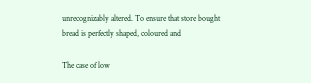unrecognizably altered. To ensure that store bought bread is perfectly shaped, coloured and

The case of low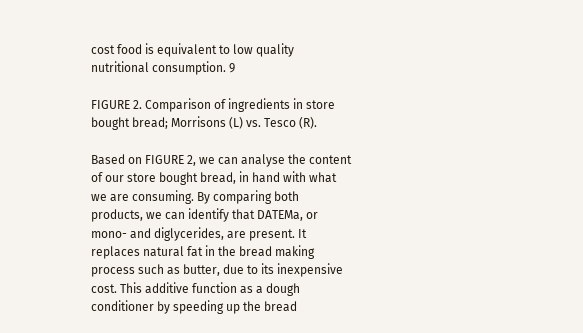cost food is equivalent to low quality nutritional consumption. 9

FIGURE 2. Comparison of ingredients in store bought bread; Morrisons (L) vs. Tesco (R).

Based on FIGURE 2, we can analyse the content of our store bought bread, in hand with what we are consuming. By comparing both products, we can identify that DATEMa, or mono- and diglycerides, are present. It replaces natural fat in the bread making process such as butter, due to its inexpensive cost. This additive function as a dough conditioner by speeding up the bread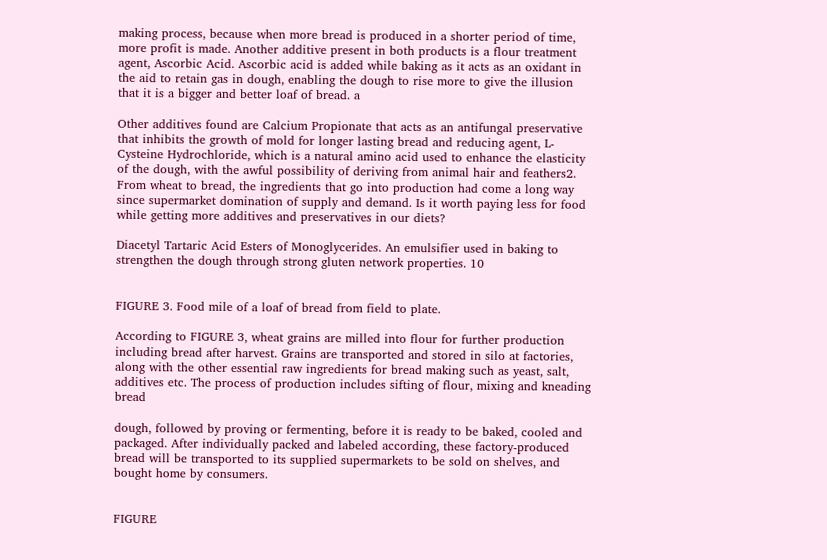making process, because when more bread is produced in a shorter period of time, more profit is made. Another additive present in both products is a flour treatment agent, Ascorbic Acid. Ascorbic acid is added while baking as it acts as an oxidant in the aid to retain gas in dough, enabling the dough to rise more to give the illusion that it is a bigger and better loaf of bread. a

Other additives found are Calcium Propionate that acts as an antifungal preservative that inhibits the growth of mold for longer lasting bread and reducing agent, L-Cysteine Hydrochloride, which is a natural amino acid used to enhance the elasticity of the dough, with the awful possibility of deriving from animal hair and feathers2. From wheat to bread, the ingredients that go into production had come a long way since supermarket domination of supply and demand. Is it worth paying less for food while getting more additives and preservatives in our diets?

Diacetyl Tartaric Acid Esters of Monoglycerides. An emulsifier used in baking to strengthen the dough through strong gluten network properties. 10


FIGURE 3. Food mile of a loaf of bread from field to plate.

According to FIGURE 3, wheat grains are milled into flour for further production including bread after harvest. Grains are transported and stored in silo at factories, along with the other essential raw ingredients for bread making such as yeast, salt, additives etc. The process of production includes sifting of flour, mixing and kneading bread

dough, followed by proving or fermenting, before it is ready to be baked, cooled and packaged. After individually packed and labeled according, these factory-produced bread will be transported to its supplied supermarkets to be sold on shelves, and bought home by consumers.


FIGURE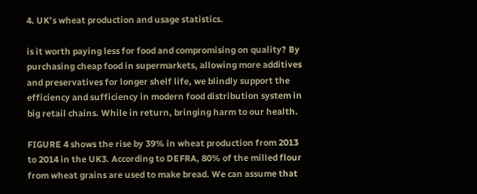4. UK’s wheat production and usage statistics.

is it worth paying less for food and compromising on quality? By purchasing cheap food in supermarkets, allowing more additives and preservatives for longer shelf life, we blindly support the efficiency and sufficiency in modern food distribution system in big retail chains. While in return, bringing harm to our health.

FIGURE 4 shows the rise by 39% in wheat production from 2013 to 2014 in the UK3. According to DEFRA, 80% of the milled flour from wheat grains are used to make bread. We can assume that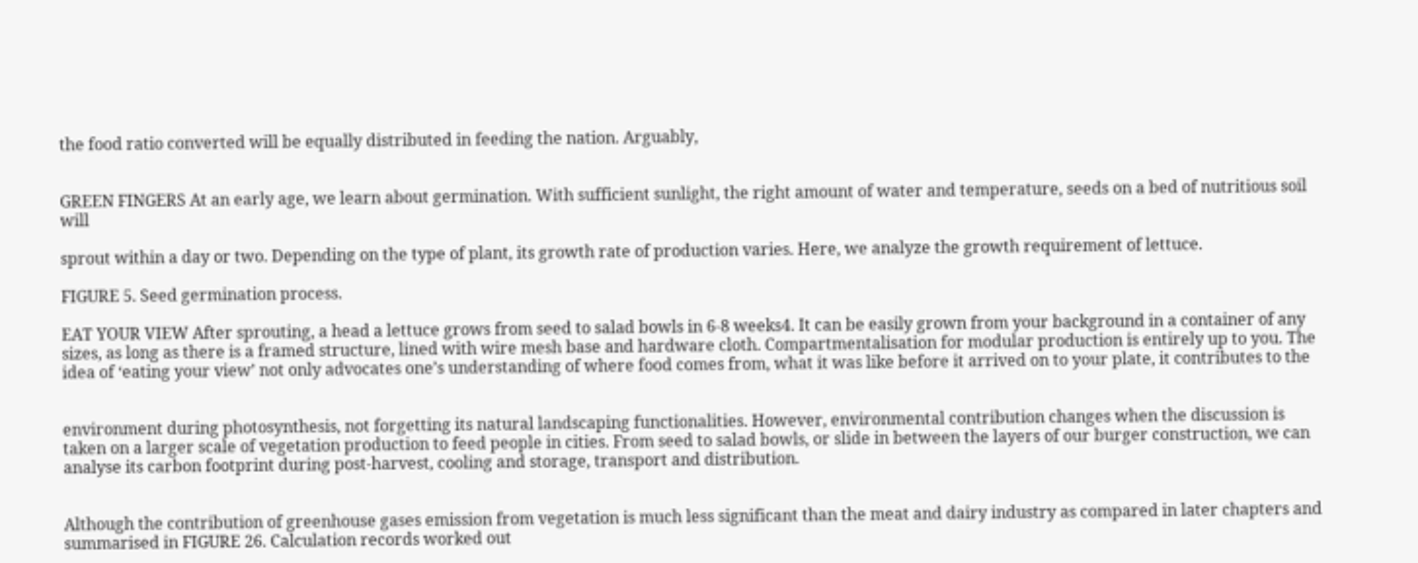the food ratio converted will be equally distributed in feeding the nation. Arguably,


GREEN FINGERS At an early age, we learn about germination. With sufficient sunlight, the right amount of water and temperature, seeds on a bed of nutritious soil will

sprout within a day or two. Depending on the type of plant, its growth rate of production varies. Here, we analyze the growth requirement of lettuce.

FIGURE 5. Seed germination process.

EAT YOUR VIEW After sprouting, a head a lettuce grows from seed to salad bowls in 6-8 weeks4. It can be easily grown from your background in a container of any sizes, as long as there is a framed structure, lined with wire mesh base and hardware cloth. Compartmentalisation for modular production is entirely up to you. The idea of ‘eating your view’ not only advocates one’s understanding of where food comes from, what it was like before it arrived on to your plate, it contributes to the


environment during photosynthesis, not forgetting its natural landscaping functionalities. However, environmental contribution changes when the discussion is taken on a larger scale of vegetation production to feed people in cities. From seed to salad bowls, or slide in between the layers of our burger construction, we can analyse its carbon footprint during post-harvest, cooling and storage, transport and distribution.


Although the contribution of greenhouse gases emission from vegetation is much less significant than the meat and dairy industry as compared in later chapters and summarised in FIGURE 26. Calculation records worked out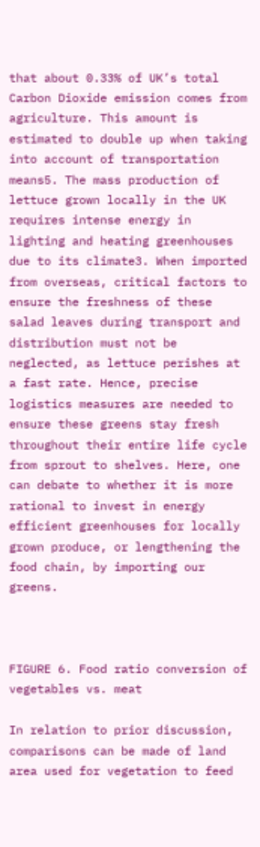that about 0.33% of UK’s total Carbon Dioxide emission comes from agriculture. This amount is estimated to double up when taking into account of transportation means5. The mass production of lettuce grown locally in the UK requires intense energy in lighting and heating greenhouses due to its climate3. When imported from overseas, critical factors to ensure the freshness of these salad leaves during transport and distribution must not be neglected, as lettuce perishes at a fast rate. Hence, precise logistics measures are needed to ensure these greens stay fresh throughout their entire life cycle from sprout to shelves. Here, one can debate to whether it is more rational to invest in energy efficient greenhouses for locally grown produce, or lengthening the food chain, by importing our greens.



FIGURE 6. Food ratio conversion of vegetables vs. meat

In relation to prior discussion, comparisons can be made of land area used for vegetation to feed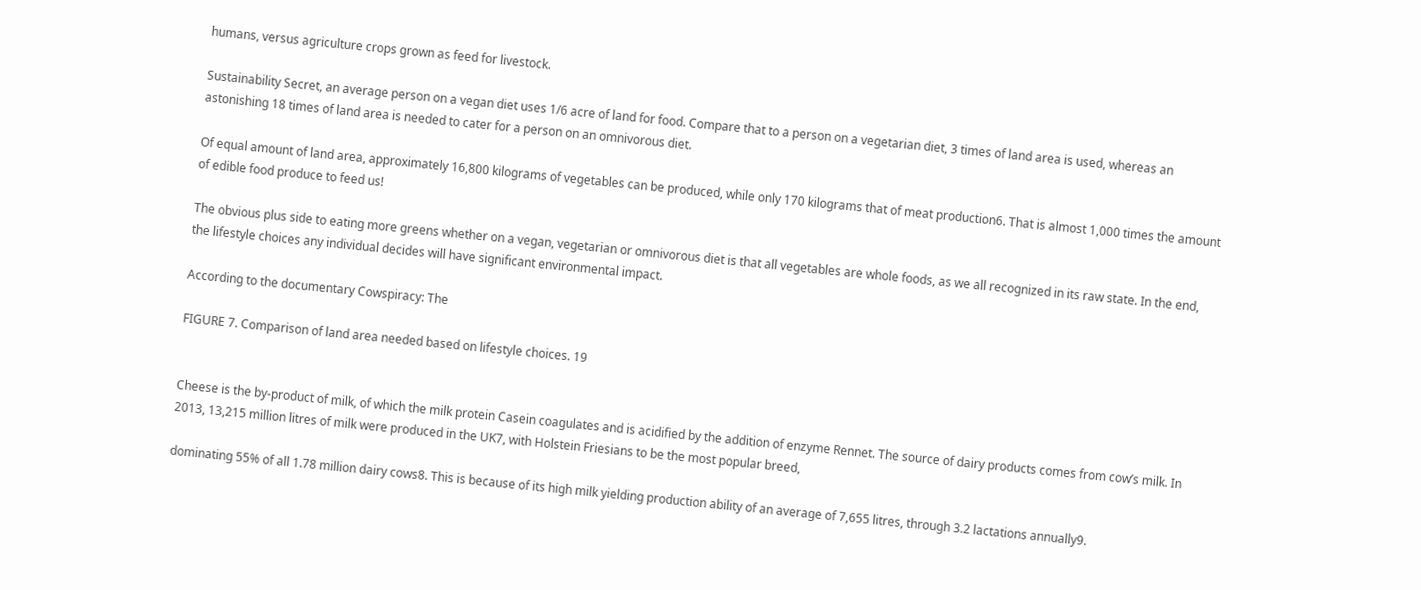humans, versus agriculture crops grown as feed for livestock.

Sustainability Secret, an average person on a vegan diet uses 1/6 acre of land for food. Compare that to a person on a vegetarian diet, 3 times of land area is used, whereas an astonishing 18 times of land area is needed to cater for a person on an omnivorous diet.

Of equal amount of land area, approximately 16,800 kilograms of vegetables can be produced, while only 170 kilograms that of meat production6. That is almost 1,000 times the amount of edible food produce to feed us!

The obvious plus side to eating more greens whether on a vegan, vegetarian or omnivorous diet is that all vegetables are whole foods, as we all recognized in its raw state. In the end, the lifestyle choices any individual decides will have significant environmental impact.

According to the documentary Cowspiracy: The

FIGURE 7. Comparison of land area needed based on lifestyle choices. 19


Cheese is the by-product of milk, of which the milk protein Casein coagulates and is acidified by the addition of enzyme Rennet. The source of dairy products comes from cow’s milk. In 2013, 13,215 million litres of milk were produced in the UK7, with Holstein Friesians to be the most popular breed,

dominating 55% of all 1.78 million dairy cows8. This is because of its high milk yielding production ability of an average of 7,655 litres, through 3.2 lactations annually9.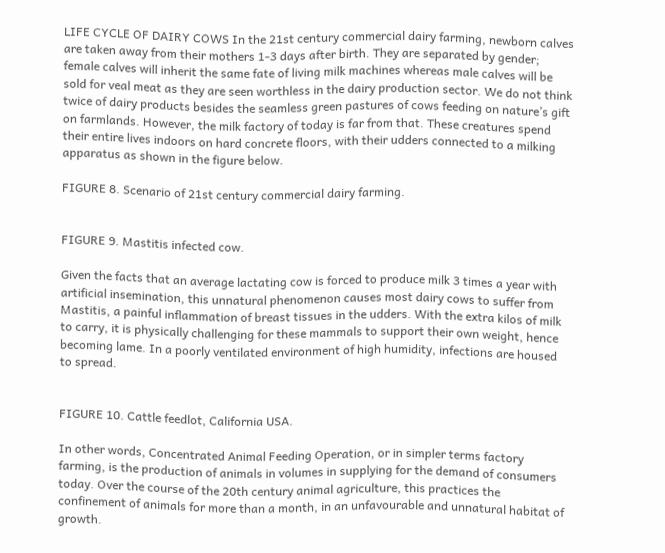LIFE CYCLE OF DAIRY COWS In the 21st century commercial dairy farming, newborn calves are taken away from their mothers 1-3 days after birth. They are separated by gender; female calves will inherit the same fate of living milk machines whereas male calves will be sold for veal meat as they are seen worthless in the dairy production sector. We do not think twice of dairy products besides the seamless green pastures of cows feeding on nature’s gift on farmlands. However, the milk factory of today is far from that. These creatures spend their entire lives indoors on hard concrete floors, with their udders connected to a milking apparatus as shown in the figure below.

FIGURE 8. Scenario of 21st century commercial dairy farming.


FIGURE 9. Mastitis infected cow.

Given the facts that an average lactating cow is forced to produce milk 3 times a year with artificial insemination, this unnatural phenomenon causes most dairy cows to suffer from Mastitis, a painful inflammation of breast tissues in the udders. With the extra kilos of milk to carry, it is physically challenging for these mammals to support their own weight, hence becoming lame. In a poorly ventilated environment of high humidity, infections are housed to spread.


FIGURE 10. Cattle feedlot, California USA.

In other words, Concentrated Animal Feeding Operation, or in simpler terms factory farming, is the production of animals in volumes in supplying for the demand of consumers today. Over the course of the 20th century animal agriculture, this practices the confinement of animals for more than a month, in an unfavourable and unnatural habitat of growth.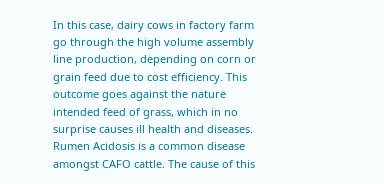In this case, dairy cows in factory farm go through the high volume assembly line production, depending on corn or grain feed due to cost efficiency. This outcome goes against the nature intended feed of grass, which in no surprise causes ill health and diseases. Rumen Acidosis is a common disease amongst CAFO cattle. The cause of this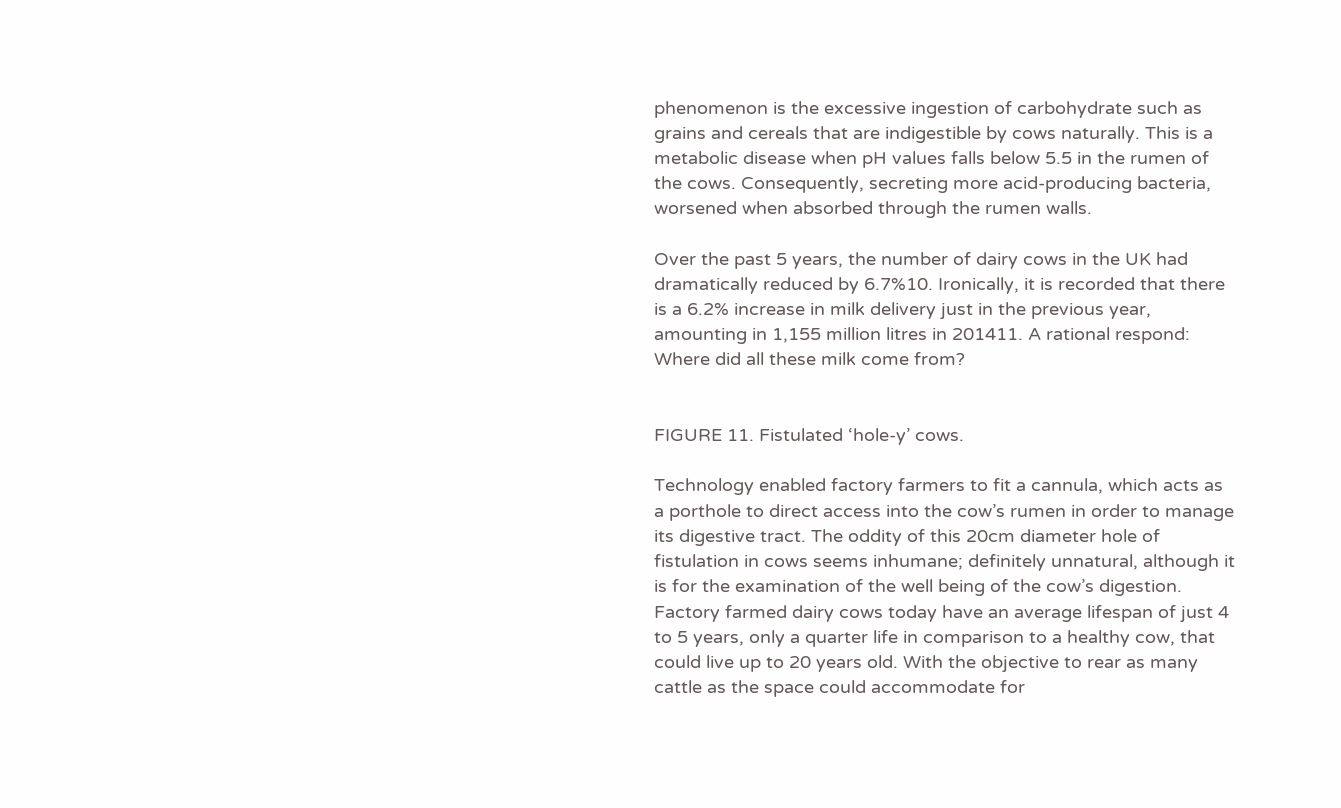phenomenon is the excessive ingestion of carbohydrate such as grains and cereals that are indigestible by cows naturally. This is a metabolic disease when pH values falls below 5.5 in the rumen of the cows. Consequently, secreting more acid-producing bacteria, worsened when absorbed through the rumen walls.

Over the past 5 years, the number of dairy cows in the UK had dramatically reduced by 6.7%10. Ironically, it is recorded that there is a 6.2% increase in milk delivery just in the previous year, amounting in 1,155 million litres in 201411. A rational respond: Where did all these milk come from?


FIGURE 11. Fistulated ‘hole-y’ cows.

Technology enabled factory farmers to fit a cannula, which acts as a porthole to direct access into the cow’s rumen in order to manage its digestive tract. The oddity of this 20cm diameter hole of fistulation in cows seems inhumane; definitely unnatural, although it is for the examination of the well being of the cow’s digestion. Factory farmed dairy cows today have an average lifespan of just 4 to 5 years, only a quarter life in comparison to a healthy cow, that could live up to 20 years old. With the objective to rear as many cattle as the space could accommodate for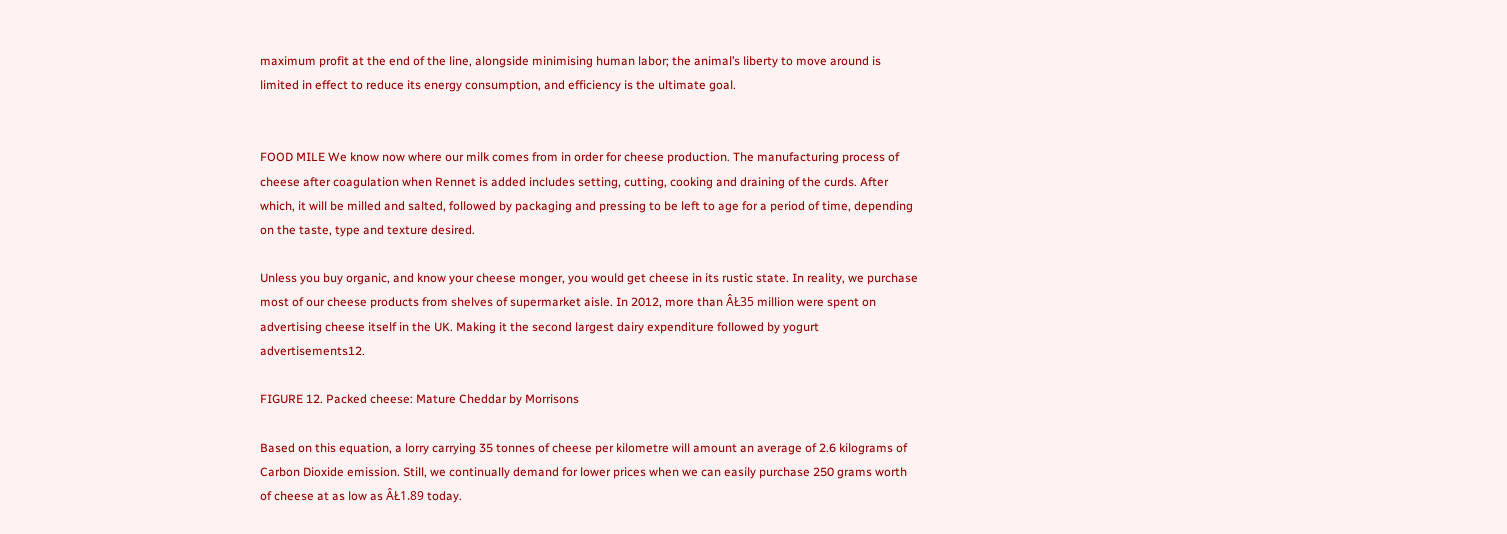maximum profit at the end of the line, alongside minimising human labor; the animal’s liberty to move around is limited in effect to reduce its energy consumption, and efficiency is the ultimate goal.


FOOD MILE We know now where our milk comes from in order for cheese production. The manufacturing process of cheese after coagulation when Rennet is added includes setting, cutting, cooking and draining of the curds. After which, it will be milled and salted, followed by packaging and pressing to be left to age for a period of time, depending on the taste, type and texture desired.

Unless you buy organic, and know your cheese monger, you would get cheese in its rustic state. In reality, we purchase most of our cheese products from shelves of supermarket aisle. In 2012, more than ÂŁ35 million were spent on advertising cheese itself in the UK. Making it the second largest dairy expenditure followed by yogurt advertisements12.

FIGURE 12. Packed cheese: Mature Cheddar by Morrisons

Based on this equation, a lorry carrying 35 tonnes of cheese per kilometre will amount an average of 2.6 kilograms of Carbon Dioxide emission. Still, we continually demand for lower prices when we can easily purchase 250 grams worth of cheese at as low as ÂŁ1.89 today.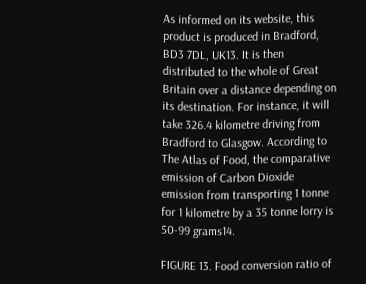As informed on its website, this product is produced in Bradford, BD3 7DL, UK13. It is then distributed to the whole of Great Britain over a distance depending on its destination. For instance, it will take 326.4 kilometre driving from Bradford to Glasgow. According to The Atlas of Food, the comparative emission of Carbon Dioxide emission from transporting 1 tonne for 1 kilometre by a 35 tonne lorry is 50-99 grams14.

FIGURE 13. Food conversion ratio of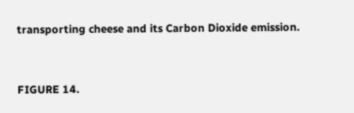transporting cheese and its Carbon Dioxide emission.



FIGURE 14.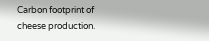Carbon footprint of cheese production.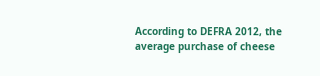According to DEFRA 2012, the average purchase of cheese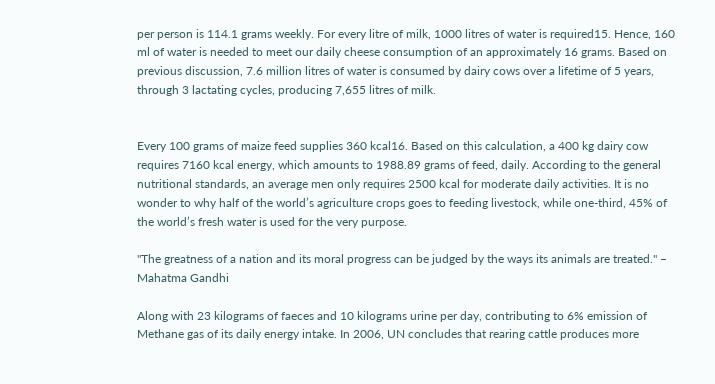per person is 114.1 grams weekly. For every litre of milk, 1000 litres of water is required15. Hence, 160 ml of water is needed to meet our daily cheese consumption of an approximately 16 grams. Based on previous discussion, 7.6 million litres of water is consumed by dairy cows over a lifetime of 5 years, through 3 lactating cycles, producing 7,655 litres of milk.


Every 100 grams of maize feed supplies 360 kcal16. Based on this calculation, a 400 kg dairy cow requires 7160 kcal energy, which amounts to 1988.89 grams of feed, daily. According to the general nutritional standards, an average men only requires 2500 kcal for moderate daily activities. It is no wonder to why half of the world’s agriculture crops goes to feeding livestock, while one-third, 45% of the world’s fresh water is used for the very purpose.

"The greatness of a nation and its moral progress can be judged by the ways its animals are treated." – Mahatma Gandhi

Along with 23 kilograms of faeces and 10 kilograms urine per day, contributing to 6% emission of Methane gas of its daily energy intake. In 2006, UN concludes that rearing cattle produces more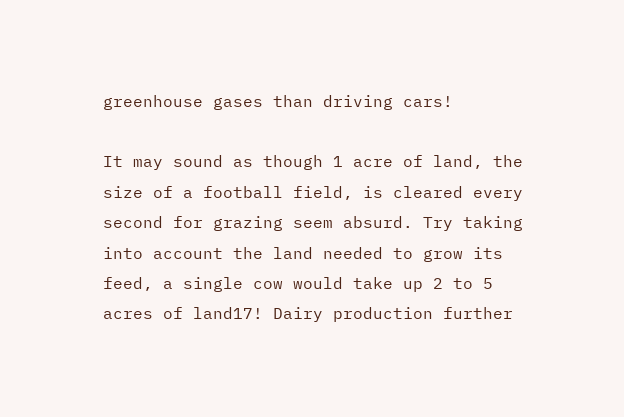greenhouse gases than driving cars!

It may sound as though 1 acre of land, the size of a football field, is cleared every second for grazing seem absurd. Try taking into account the land needed to grow its feed, a single cow would take up 2 to 5 acres of land17! Dairy production further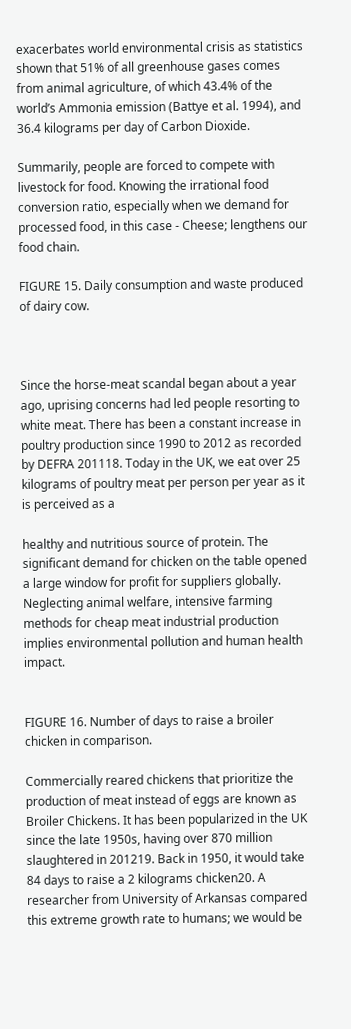exacerbates world environmental crisis as statistics shown that 51% of all greenhouse gases comes from animal agriculture, of which 43.4% of the world’s Ammonia emission (Battye et al. 1994), and 36.4 kilograms per day of Carbon Dioxide.

Summarily, people are forced to compete with livestock for food. Knowing the irrational food conversion ratio, especially when we demand for processed food, in this case - Cheese; lengthens our food chain.

FIGURE 15. Daily consumption and waste produced of dairy cow.



Since the horse-meat scandal began about a year ago, uprising concerns had led people resorting to white meat. There has been a constant increase in poultry production since 1990 to 2012 as recorded by DEFRA 201118. Today in the UK, we eat over 25 kilograms of poultry meat per person per year as it is perceived as a

healthy and nutritious source of protein. The significant demand for chicken on the table opened a large window for profit for suppliers globally. Neglecting animal welfare, intensive farming methods for cheap meat industrial production implies environmental pollution and human health impact.


FIGURE 16. Number of days to raise a broiler chicken in comparison.

Commercially reared chickens that prioritize the production of meat instead of eggs are known as Broiler Chickens. It has been popularized in the UK since the late 1950s, having over 870 million slaughtered in 201219. Back in 1950, it would take 84 days to raise a 2 kilograms chicken20. A researcher from University of Arkansas compared this extreme growth rate to humans; we would be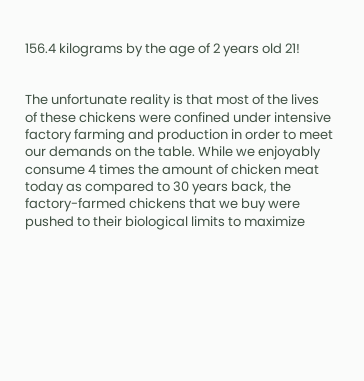156.4 kilograms by the age of 2 years old 21!


The unfortunate reality is that most of the lives of these chickens were confined under intensive factory farming and production in order to meet our demands on the table. While we enjoyably consume 4 times the amount of chicken meat today as compared to 30 years back, the factory-farmed chickens that we buy were pushed to their biological limits to maximize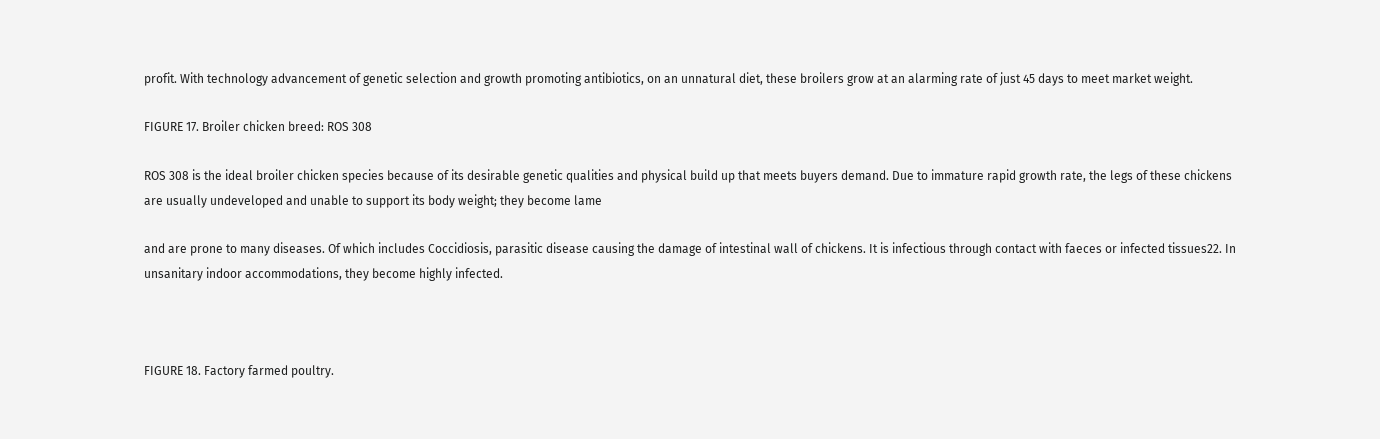profit. With technology advancement of genetic selection and growth promoting antibiotics, on an unnatural diet, these broilers grow at an alarming rate of just 45 days to meet market weight.

FIGURE 17. Broiler chicken breed: ROS 308

ROS 308 is the ideal broiler chicken species because of its desirable genetic qualities and physical build up that meets buyers demand. Due to immature rapid growth rate, the legs of these chickens are usually undeveloped and unable to support its body weight; they become lame

and are prone to many diseases. Of which includes Coccidiosis, parasitic disease causing the damage of intestinal wall of chickens. It is infectious through contact with faeces or infected tissues22. In unsanitary indoor accommodations, they become highly infected.



FIGURE 18. Factory farmed poultry.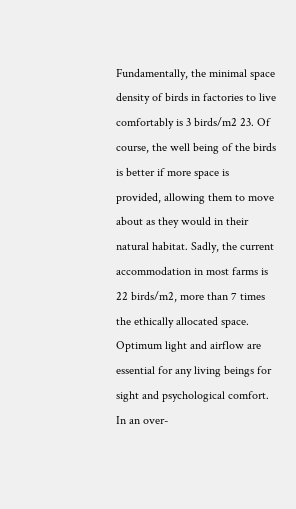Fundamentally, the minimal space density of birds in factories to live comfortably is 3 birds/m2 23. Of course, the well being of the birds is better if more space is provided, allowing them to move about as they would in their natural habitat. Sadly, the current accommodation in most farms is 22 birds/m2, more than 7 times the ethically allocated space. Optimum light and airflow are essential for any living beings for sight and psychological comfort. In an over-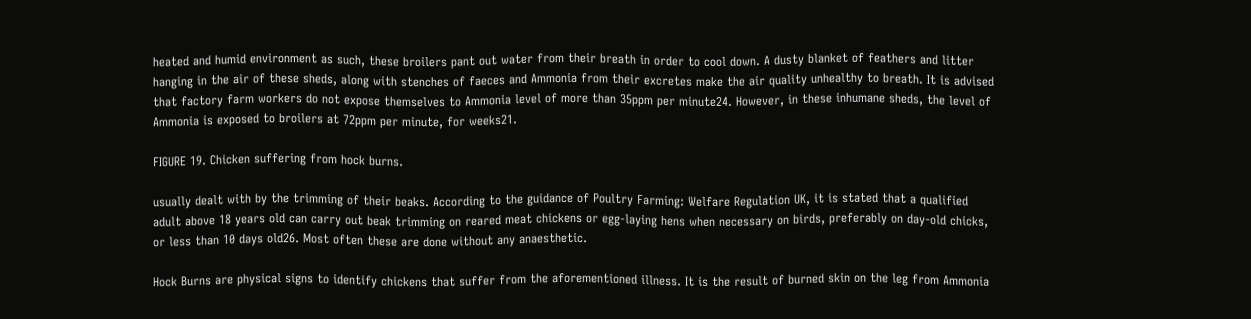heated and humid environment as such, these broilers pant out water from their breath in order to cool down. A dusty blanket of feathers and litter hanging in the air of these sheds, along with stenches of faeces and Ammonia from their excretes make the air quality unhealthy to breath. It is advised that factory farm workers do not expose themselves to Ammonia level of more than 35ppm per minute24. However, in these inhumane sheds, the level of Ammonia is exposed to broilers at 72ppm per minute, for weeks21.

FIGURE 19. Chicken suffering from hock burns.

usually dealt with by the trimming of their beaks. According to the guidance of Poultry Farming: Welfare Regulation UK, it is stated that a qualified adult above 18 years old can carry out beak trimming on reared meat chickens or egg-laying hens when necessary on birds, preferably on day-old chicks, or less than 10 days old26. Most often these are done without any anaesthetic.

Hock Burns are physical signs to identify chickens that suffer from the aforementioned illness. It is the result of burned skin on the leg from Ammonia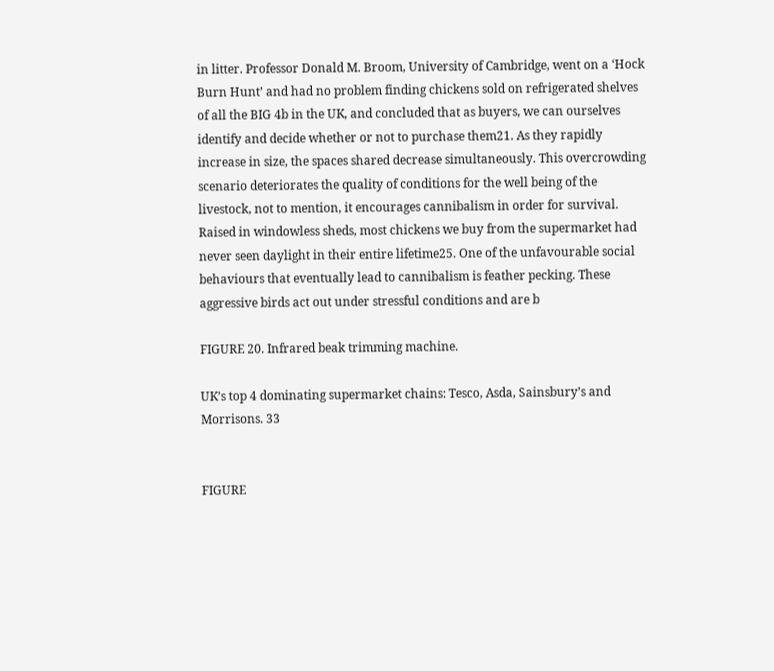in litter. Professor Donald M. Broom, University of Cambridge, went on a ‘Hock Burn Hunt’ and had no problem finding chickens sold on refrigerated shelves of all the BIG 4b in the UK, and concluded that as buyers, we can ourselves identify and decide whether or not to purchase them21. As they rapidly increase in size, the spaces shared decrease simultaneously. This overcrowding scenario deteriorates the quality of conditions for the well being of the livestock, not to mention, it encourages cannibalism in order for survival. Raised in windowless sheds, most chickens we buy from the supermarket had never seen daylight in their entire lifetime25. One of the unfavourable social behaviours that eventually lead to cannibalism is feather pecking. These aggressive birds act out under stressful conditions and are b

FIGURE 20. Infrared beak trimming machine.

UK’s top 4 dominating supermarket chains: Tesco, Asda, Sainsbury’s and Morrisons. 33


FIGURE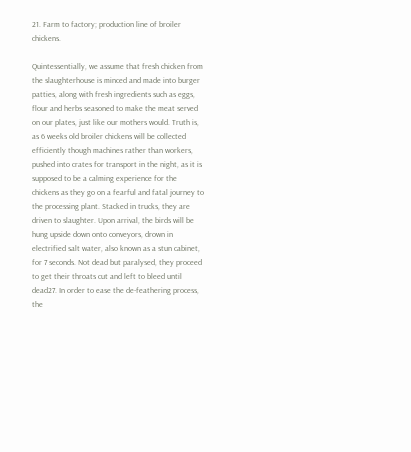21. Farm to factory; production line of broiler chickens.

Quintessentially, we assume that fresh chicken from the slaughterhouse is minced and made into burger patties, along with fresh ingredients such as eggs, flour and herbs seasoned to make the meat served on our plates, just like our mothers would. Truth is, as 6 weeks old broiler chickens will be collected efficiently though machines rather than workers, pushed into crates for transport in the night, as it is supposed to be a calming experience for the chickens as they go on a fearful and fatal journey to the processing plant. Stacked in trucks, they are driven to slaughter. Upon arrival, the birds will be hung upside down onto conveyors, drown in electrified salt water, also known as a stun cabinet, for 7 seconds. Not dead but paralysed, they proceed to get their throats cut and left to bleed until dead27. In order to ease the de-feathering process, the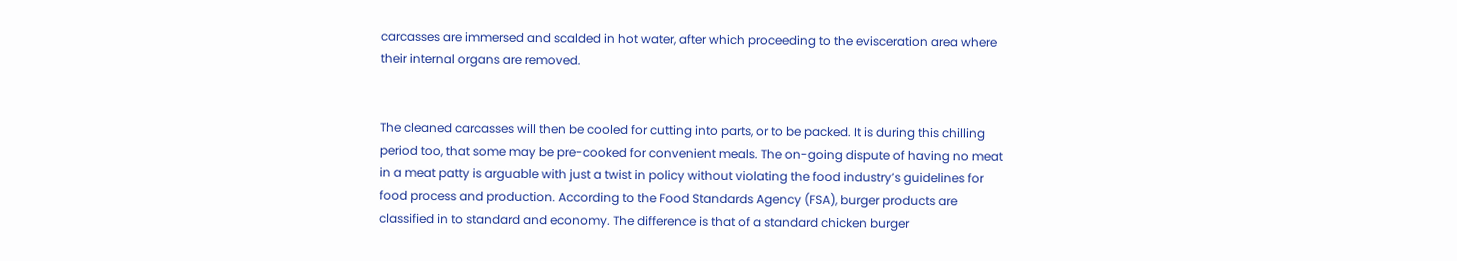carcasses are immersed and scalded in hot water, after which proceeding to the evisceration area where their internal organs are removed.


The cleaned carcasses will then be cooled for cutting into parts, or to be packed. It is during this chilling period too, that some may be pre-cooked for convenient meals. The on-going dispute of having no meat in a meat patty is arguable with just a twist in policy without violating the food industry’s guidelines for food process and production. According to the Food Standards Agency (FSA), burger products are classified in to standard and economy. The difference is that of a standard chicken burger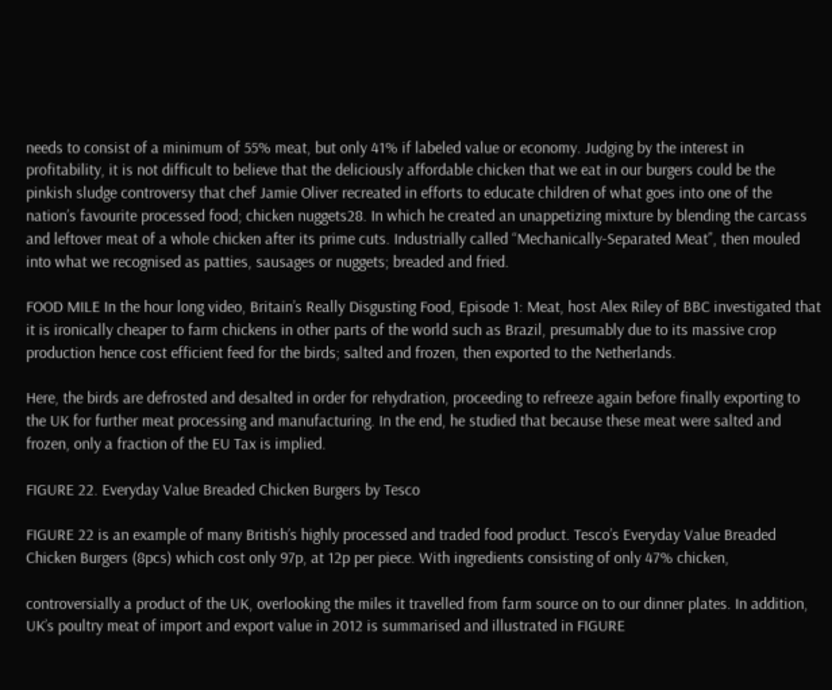needs to consist of a minimum of 55% meat, but only 41% if labeled value or economy. Judging by the interest in profitability, it is not difficult to believe that the deliciously affordable chicken that we eat in our burgers could be the pinkish sludge controversy that chef Jamie Oliver recreated in efforts to educate children of what goes into one of the nation’s favourite processed food; chicken nuggets28. In which he created an unappetizing mixture by blending the carcass and leftover meat of a whole chicken after its prime cuts. Industrially called “Mechanically-Separated Meat”, then mouled into what we recognised as patties, sausages or nuggets; breaded and fried.

FOOD MILE In the hour long video, Britain’s Really Disgusting Food, Episode 1: Meat, host Alex Riley of BBC investigated that it is ironically cheaper to farm chickens in other parts of the world such as Brazil, presumably due to its massive crop production hence cost efficient feed for the birds; salted and frozen, then exported to the Netherlands.

Here, the birds are defrosted and desalted in order for rehydration, proceeding to refreeze again before finally exporting to the UK for further meat processing and manufacturing. In the end, he studied that because these meat were salted and frozen, only a fraction of the EU Tax is implied.

FIGURE 22. Everyday Value Breaded Chicken Burgers by Tesco

FIGURE 22 is an example of many British’s highly processed and traded food product. Tesco’s Everyday Value Breaded Chicken Burgers (8pcs) which cost only 97p, at 12p per piece. With ingredients consisting of only 47% chicken,

controversially a product of the UK, overlooking the miles it travelled from farm source on to our dinner plates. In addition, UK’s poultry meat of import and export value in 2012 is summarised and illustrated in FIGURE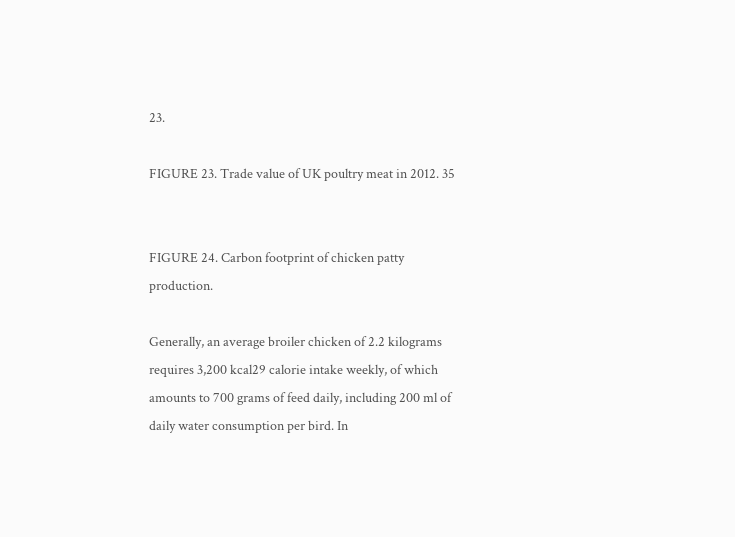23.

FIGURE 23. Trade value of UK poultry meat in 2012. 35


FIGURE 24. Carbon footprint of chicken patty production.

Generally, an average broiler chicken of 2.2 kilograms requires 3,200 kcal29 calorie intake weekly, of which amounts to 700 grams of feed daily, including 200 ml of daily water consumption per bird. In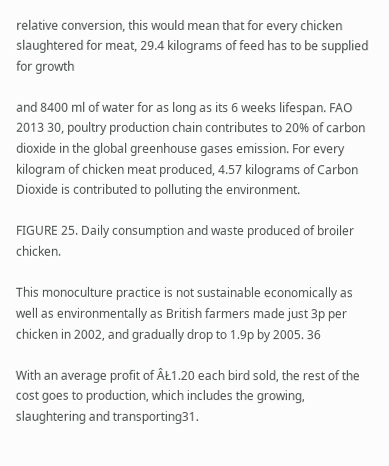relative conversion, this would mean that for every chicken slaughtered for meat, 29.4 kilograms of feed has to be supplied for growth

and 8400 ml of water for as long as its 6 weeks lifespan. FAO 2013 30, poultry production chain contributes to 20% of carbon dioxide in the global greenhouse gases emission. For every kilogram of chicken meat produced, 4.57 kilograms of Carbon Dioxide is contributed to polluting the environment.

FIGURE 25. Daily consumption and waste produced of broiler chicken.

This monoculture practice is not sustainable economically as well as environmentally as British farmers made just 3p per chicken in 2002, and gradually drop to 1.9p by 2005. 36

With an average profit of ÂŁ1.20 each bird sold, the rest of the cost goes to production, which includes the growing, slaughtering and transporting31.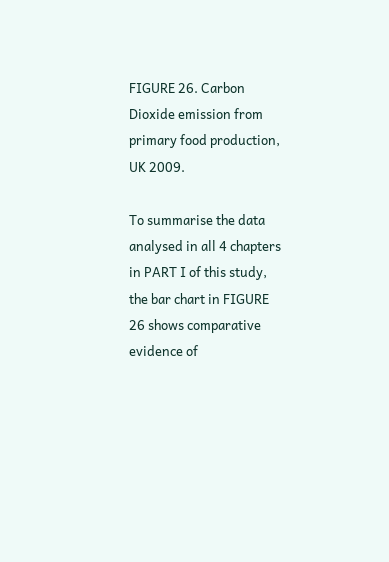FIGURE 26. Carbon Dioxide emission from primary food production, UK 2009.

To summarise the data analysed in all 4 chapters in PART I of this study, the bar chart in FIGURE 26 shows comparative evidence of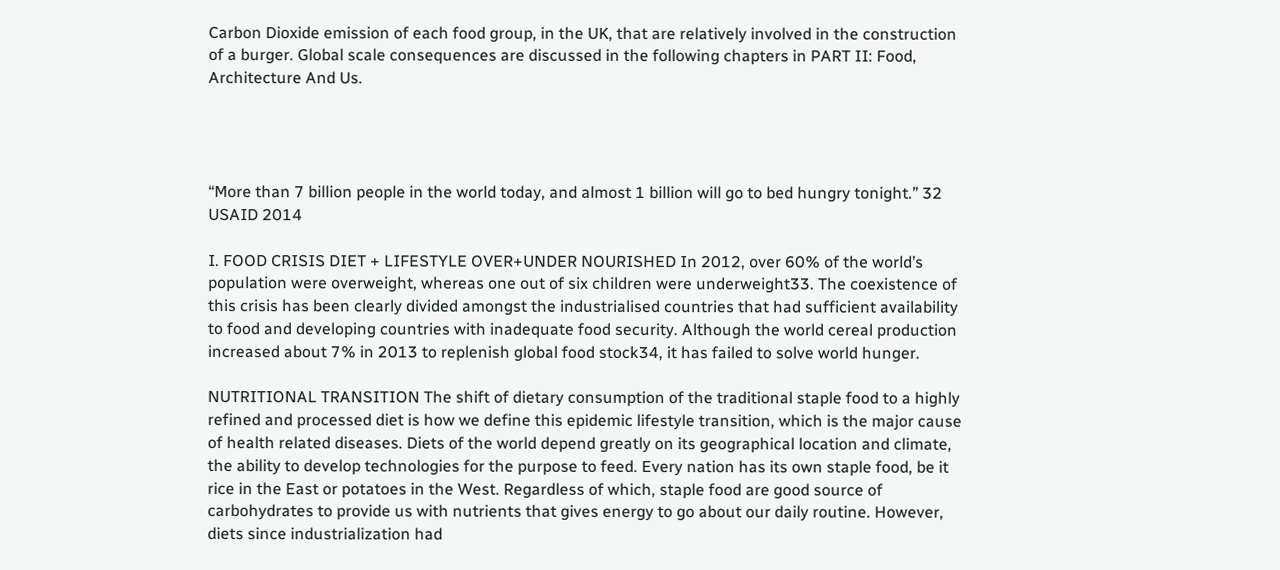Carbon Dioxide emission of each food group, in the UK, that are relatively involved in the construction of a burger. Global scale consequences are discussed in the following chapters in PART II: Food, Architecture And Us.




“More than 7 billion people in the world today, and almost 1 billion will go to bed hungry tonight.” 32 USAID 2014

I. FOOD CRISIS DIET + LIFESTYLE OVER+UNDER NOURISHED In 2012, over 60% of the world’s population were overweight, whereas one out of six children were underweight33. The coexistence of this crisis has been clearly divided amongst the industrialised countries that had sufficient availability to food and developing countries with inadequate food security. Although the world cereal production increased about 7% in 2013 to replenish global food stock34, it has failed to solve world hunger.

NUTRITIONAL TRANSITION The shift of dietary consumption of the traditional staple food to a highly refined and processed diet is how we define this epidemic lifestyle transition, which is the major cause of health related diseases. Diets of the world depend greatly on its geographical location and climate, the ability to develop technologies for the purpose to feed. Every nation has its own staple food, be it rice in the East or potatoes in the West. Regardless of which, staple food are good source of carbohydrates to provide us with nutrients that gives energy to go about our daily routine. However, diets since industrialization had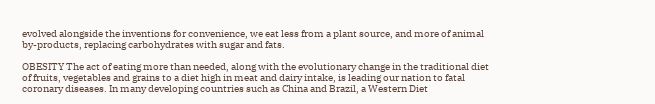evolved alongside the inventions for convenience, we eat less from a plant source, and more of animal by-products, replacing carbohydrates with sugar and fats.

OBESITY The act of eating more than needed, along with the evolutionary change in the traditional diet of fruits, vegetables and grains to a diet high in meat and dairy intake, is leading our nation to fatal coronary diseases. In many developing countries such as China and Brazil, a Western Diet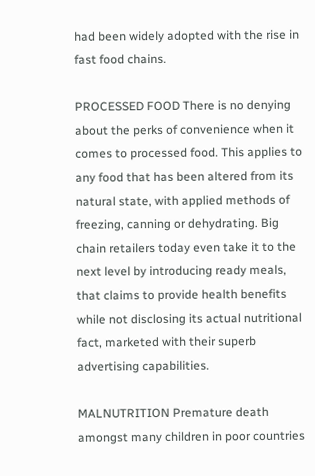had been widely adopted with the rise in fast food chains.

PROCESSED FOOD There is no denying about the perks of convenience when it comes to processed food. This applies to any food that has been altered from its natural state, with applied methods of freezing, canning or dehydrating. Big chain retailers today even take it to the next level by introducing ready meals, that claims to provide health benefits while not disclosing its actual nutritional fact, marketed with their superb advertising capabilities.

MALNUTRITION Premature death amongst many children in poor countries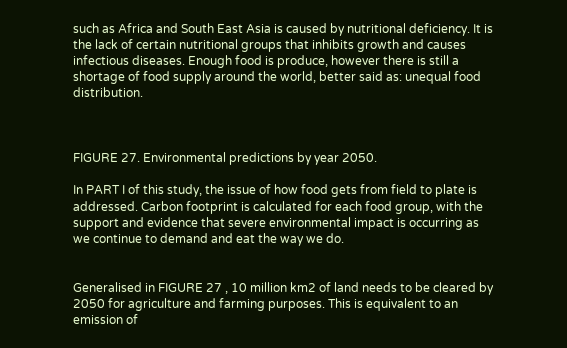such as Africa and South East Asia is caused by nutritional deficiency. It is the lack of certain nutritional groups that inhibits growth and causes infectious diseases. Enough food is produce, however there is still a shortage of food supply around the world, better said as: unequal food distribution.



FIGURE 27. Environmental predictions by year 2050.

In PART I of this study, the issue of how food gets from field to plate is addressed. Carbon footprint is calculated for each food group, with the support and evidence that severe environmental impact is occurring as we continue to demand and eat the way we do.


Generalised in FIGURE 27 , 10 million km2 of land needs to be cleared by 2050 for agriculture and farming purposes. This is equivalent to an emission of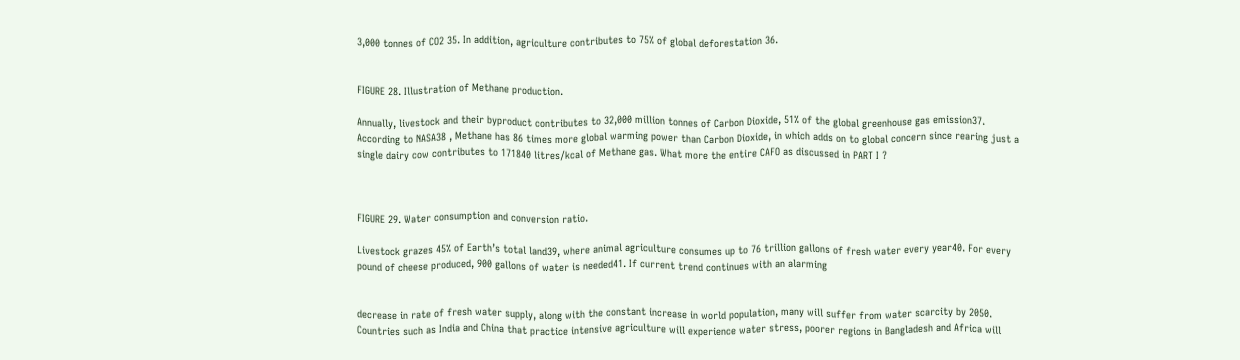3,000 tonnes of CO2 35. In addition, agriculture contributes to 75% of global deforestation 36.


FIGURE 28. Illustration of Methane production.

Annually, livestock and their byproduct contributes to 32,000 million tonnes of Carbon Dioxide, 51% of the global greenhouse gas emission37. According to NASA38 , Methane has 86 times more global warming power than Carbon Dioxide, in which adds on to global concern since rearing just a single dairy cow contributes to 171840 litres/kcal of Methane gas. What more the entire CAFO as discussed in PART I ?



FIGURE 29. Water consumption and conversion ratio.

Livestock grazes 45% of Earth’s total land39, where animal agriculture consumes up to 76 trillion gallons of fresh water every year40. For every pound of cheese produced, 900 gallons of water is needed41. If current trend continues with an alarming


decrease in rate of fresh water supply, along with the constant increase in world population, many will suffer from water scarcity by 2050. Countries such as India and China that practice intensive agriculture will experience water stress, poorer regions in Bangladesh and Africa will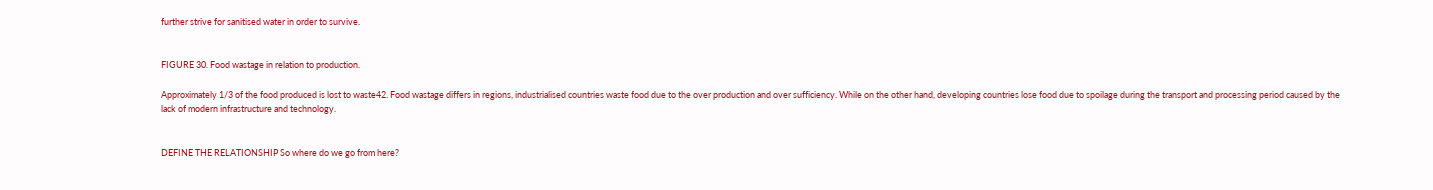further strive for sanitised water in order to survive.


FIGURE 30. Food wastage in relation to production.

Approximately 1/3 of the food produced is lost to waste42. Food wastage differs in regions, industrialised countries waste food due to the over production and over sufficiency. While on the other hand, developing countries lose food due to spoilage during the transport and processing period caused by the lack of modern infrastructure and technology.


DEFINE THE RELATIONSHIP So where do we go from here?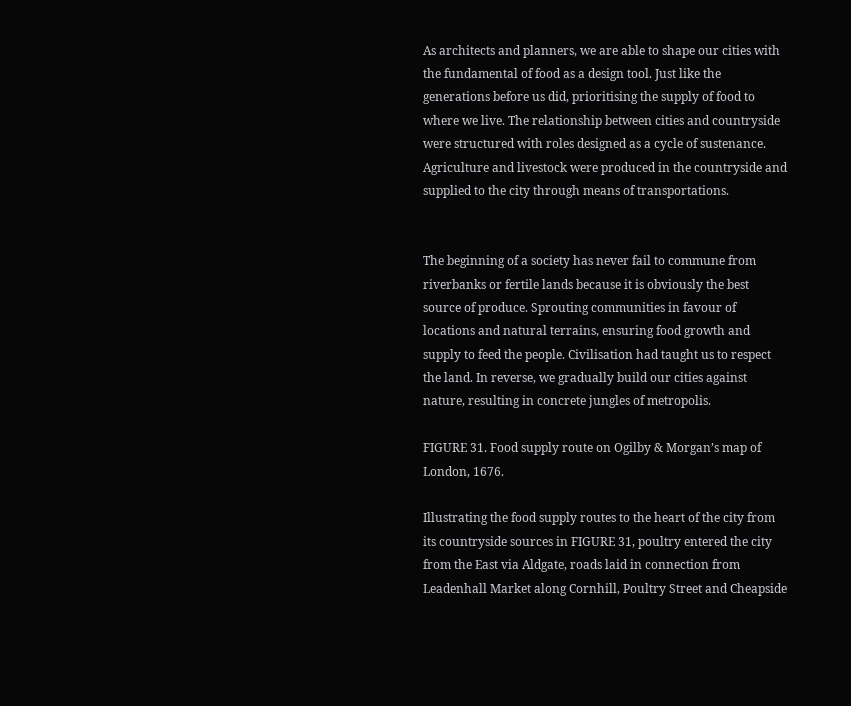As architects and planners, we are able to shape our cities with the fundamental of food as a design tool. Just like the generations before us did, prioritising the supply of food to where we live. The relationship between cities and countryside were structured with roles designed as a cycle of sustenance. Agriculture and livestock were produced in the countryside and supplied to the city through means of transportations.


The beginning of a society has never fail to commune from riverbanks or fertile lands because it is obviously the best source of produce. Sprouting communities in favour of locations and natural terrains, ensuring food growth and supply to feed the people. Civilisation had taught us to respect the land. In reverse, we gradually build our cities against nature, resulting in concrete jungles of metropolis.

FIGURE 31. Food supply route on Ogilby & Morgan’s map of London, 1676.

Illustrating the food supply routes to the heart of the city from its countryside sources in FIGURE 31, poultry entered the city from the East via Aldgate, roads laid in connection from Leadenhall Market along Cornhill, Poultry Street and Cheapside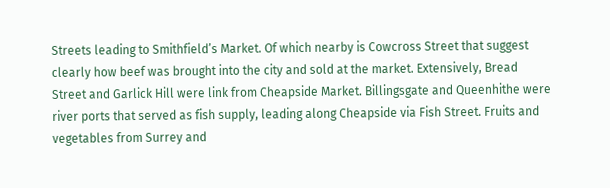Streets leading to Smithfield’s Market. Of which nearby is Cowcross Street that suggest clearly how beef was brought into the city and sold at the market. Extensively, Bread Street and Garlick Hill were link from Cheapside Market. Billingsgate and Queenhithe were river ports that served as fish supply, leading along Cheapside via Fish Street. Fruits and vegetables from Surrey and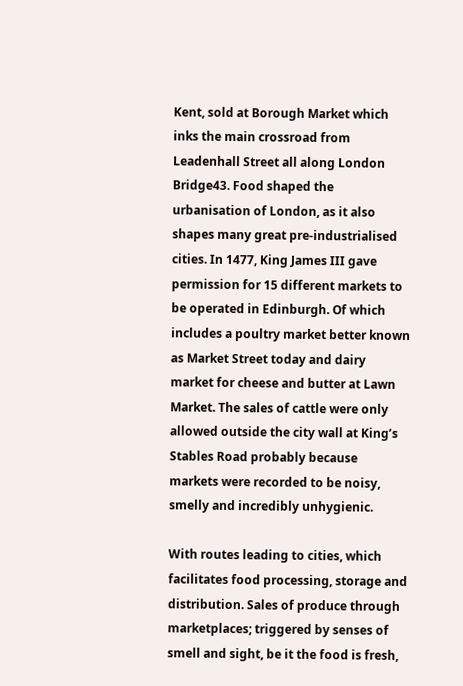Kent, sold at Borough Market which inks the main crossroad from Leadenhall Street all along London Bridge43. Food shaped the urbanisation of London, as it also shapes many great pre-industrialised cities. In 1477, King James III gave permission for 15 different markets to be operated in Edinburgh. Of which includes a poultry market better known as Market Street today and dairy market for cheese and butter at Lawn Market. The sales of cattle were only allowed outside the city wall at King’s Stables Road probably because markets were recorded to be noisy, smelly and incredibly unhygienic.

With routes leading to cities, which facilitates food processing, storage and distribution. Sales of produce through marketplaces; triggered by senses of smell and sight, be it the food is fresh,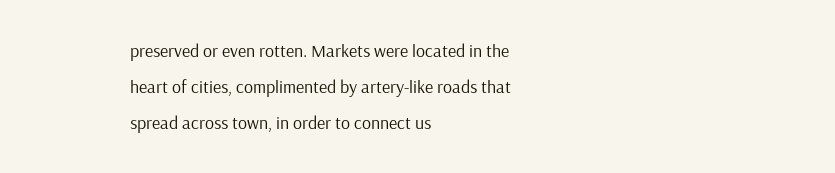preserved or even rotten. Markets were located in the heart of cities, complimented by artery-like roads that spread across town, in order to connect us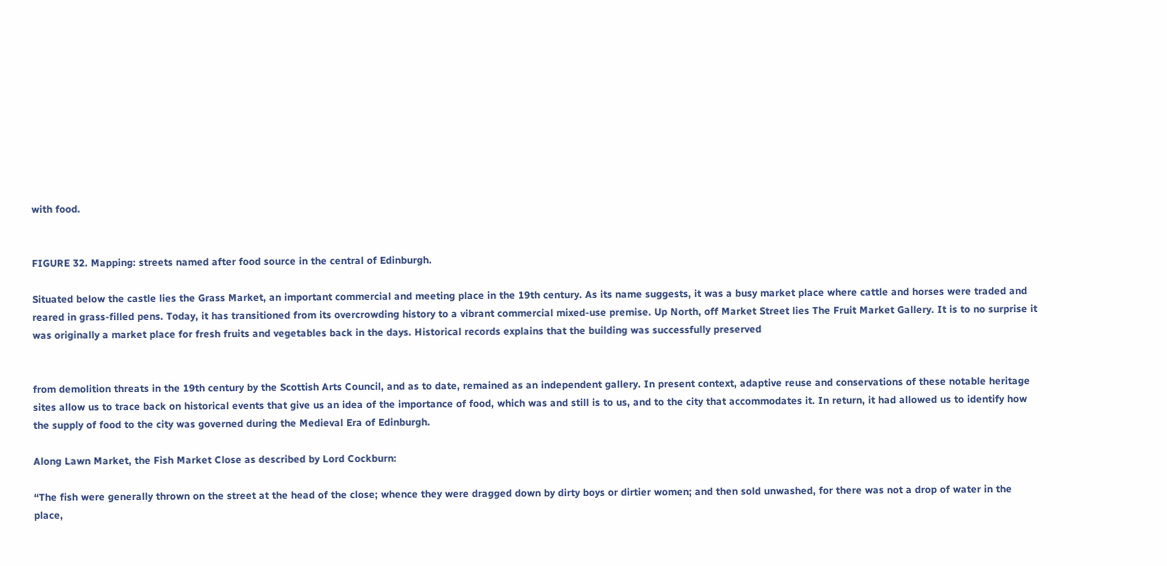with food.


FIGURE 32. Mapping: streets named after food source in the central of Edinburgh.

Situated below the castle lies the Grass Market, an important commercial and meeting place in the 19th century. As its name suggests, it was a busy market place where cattle and horses were traded and reared in grass-filled pens. Today, it has transitioned from its overcrowding history to a vibrant commercial mixed-use premise. Up North, off Market Street lies The Fruit Market Gallery. It is to no surprise it was originally a market place for fresh fruits and vegetables back in the days. Historical records explains that the building was successfully preserved


from demolition threats in the 19th century by the Scottish Arts Council, and as to date, remained as an independent gallery. In present context, adaptive reuse and conservations of these notable heritage sites allow us to trace back on historical events that give us an idea of the importance of food, which was and still is to us, and to the city that accommodates it. In return, it had allowed us to identify how the supply of food to the city was governed during the Medieval Era of Edinburgh.

Along Lawn Market, the Fish Market Close as described by Lord Cockburn:

“The fish were generally thrown on the street at the head of the close; whence they were dragged down by dirty boys or dirtier women; and then sold unwashed, for there was not a drop of water in the place,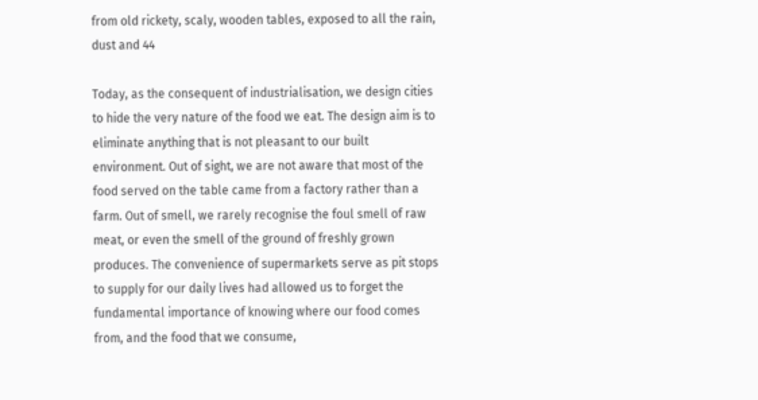from old rickety, scaly, wooden tables, exposed to all the rain, dust and 44

Today, as the consequent of industrialisation, we design cities to hide the very nature of the food we eat. The design aim is to eliminate anything that is not pleasant to our built environment. Out of sight, we are not aware that most of the food served on the table came from a factory rather than a farm. Out of smell, we rarely recognise the foul smell of raw meat, or even the smell of the ground of freshly grown produces. The convenience of supermarkets serve as pit stops to supply for our daily lives had allowed us to forget the fundamental importance of knowing where our food comes from, and the food that we consume,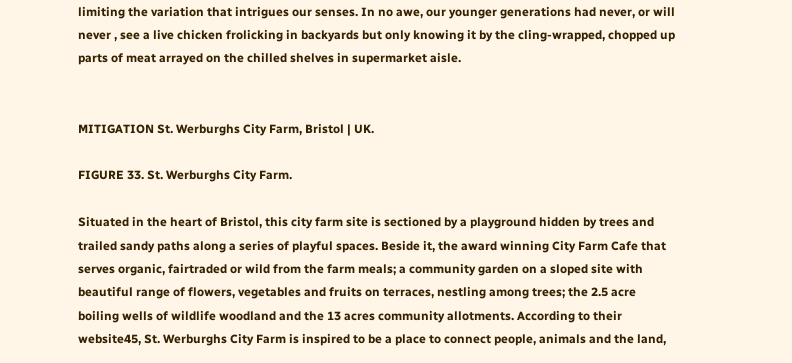limiting the variation that intrigues our senses. In no awe, our younger generations had never, or will never , see a live chicken frolicking in backyards but only knowing it by the cling-wrapped, chopped up parts of meat arrayed on the chilled shelves in supermarket aisle.


MITIGATION St. Werburghs City Farm, Bristol | UK.

FIGURE 33. St. Werburghs City Farm.

Situated in the heart of Bristol, this city farm site is sectioned by a playground hidden by trees and trailed sandy paths along a series of playful spaces. Beside it, the award winning City Farm Cafe that serves organic, fairtraded or wild from the farm meals; a community garden on a sloped site with beautiful range of flowers, vegetables and fruits on terraces, nestling among trees; the 2.5 acre boiling wells of wildlife woodland and the 13 acres community allotments. According to their website45, St. Werburghs City Farm is inspired to be a place to connect people, animals and the land,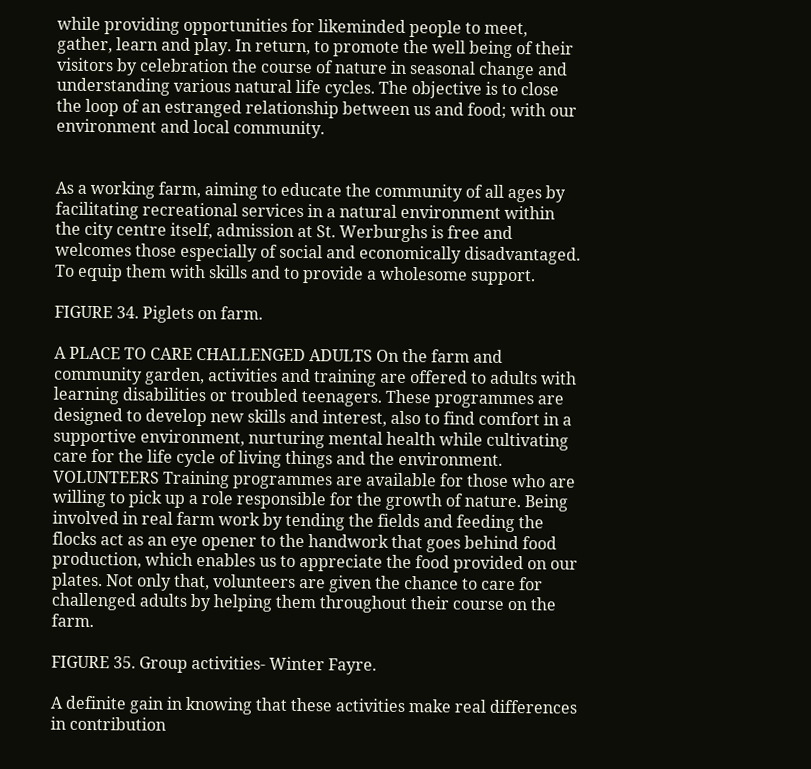while providing opportunities for likeminded people to meet, gather, learn and play. In return, to promote the well being of their visitors by celebration the course of nature in seasonal change and understanding various natural life cycles. The objective is to close the loop of an estranged relationship between us and food; with our environment and local community.


As a working farm, aiming to educate the community of all ages by facilitating recreational services in a natural environment within the city centre itself, admission at St. Werburghs is free and welcomes those especially of social and economically disadvantaged. To equip them with skills and to provide a wholesome support.

FIGURE 34. Piglets on farm.

A PLACE TO CARE CHALLENGED ADULTS On the farm and community garden, activities and training are offered to adults with learning disabilities or troubled teenagers. These programmes are designed to develop new skills and interest, also to find comfort in a supportive environment, nurturing mental health while cultivating care for the life cycle of living things and the environment. VOLUNTEERS Training programmes are available for those who are willing to pick up a role responsible for the growth of nature. Being involved in real farm work by tending the fields and feeding the flocks act as an eye opener to the handwork that goes behind food production, which enables us to appreciate the food provided on our plates. Not only that, volunteers are given the chance to care for challenged adults by helping them throughout their course on the farm.

FIGURE 35. Group activities- Winter Fayre.

A definite gain in knowing that these activities make real differences in contribution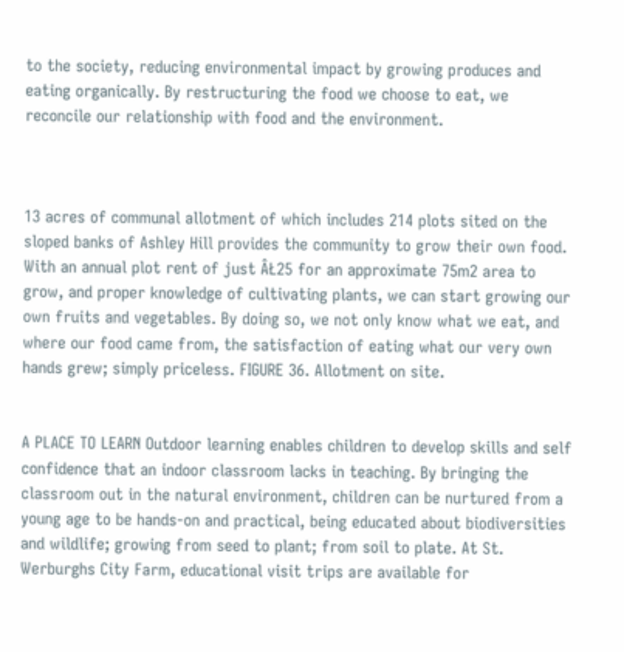to the society, reducing environmental impact by growing produces and eating organically. By restructuring the food we choose to eat, we reconcile our relationship with food and the environment.



13 acres of communal allotment of which includes 214 plots sited on the sloped banks of Ashley Hill provides the community to grow their own food. With an annual plot rent of just ÂŁ25 for an approximate 75m2 area to grow, and proper knowledge of cultivating plants, we can start growing our own fruits and vegetables. By doing so, we not only know what we eat, and where our food came from, the satisfaction of eating what our very own hands grew; simply priceless. FIGURE 36. Allotment on site.


A PLACE TO LEARN Outdoor learning enables children to develop skills and self confidence that an indoor classroom lacks in teaching. By bringing the classroom out in the natural environment, children can be nurtured from a young age to be hands-on and practical, being educated about biodiversities and wildlife; growing from seed to plant; from soil to plate. At St. Werburghs City Farm, educational visit trips are available for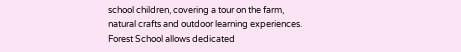school children, covering a tour on the farm, natural crafts and outdoor learning experiences. Forest School allows dedicated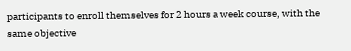participants to enroll themselves for 2 hours a week course, with the same objective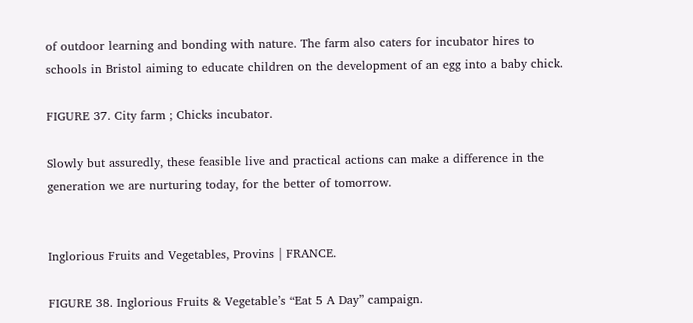of outdoor learning and bonding with nature. The farm also caters for incubator hires to schools in Bristol aiming to educate children on the development of an egg into a baby chick.

FIGURE 37. City farm ; Chicks incubator.

Slowly but assuredly, these feasible live and practical actions can make a difference in the generation we are nurturing today, for the better of tomorrow.


Inglorious Fruits and Vegetables, Provins | FRANCE.

FIGURE 38. Inglorious Fruits & Vegetable’s “Eat 5 A Day” campaign.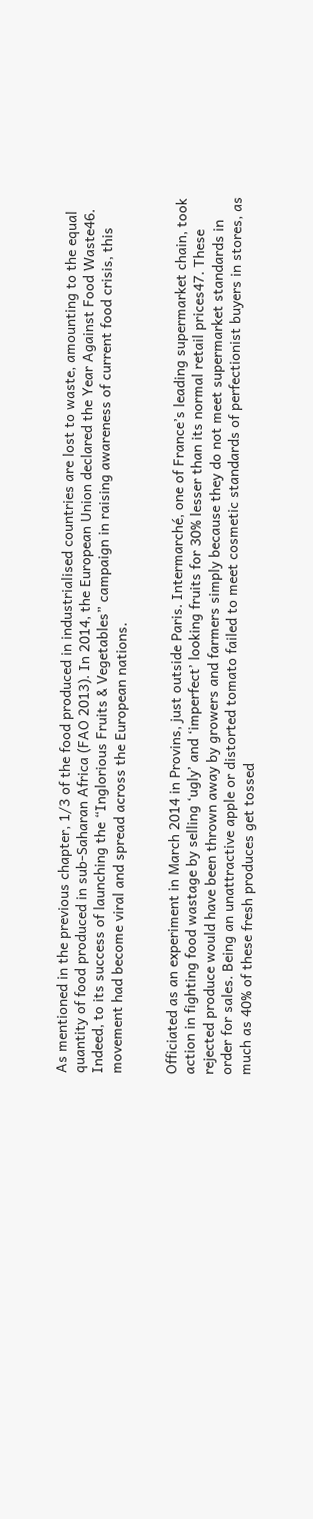As mentioned in the previous chapter, 1/3 of the food produced in industrialised countries are lost to waste, amounting to the equal quantity of food produced in sub-Saharan Africa (FAO 2013). In 2014, the European Union declared the Year Against Food Waste46. Indeed, to its success of launching the “Inglorious Fruits & Vegetables” campaign in raising awareness of current food crisis, this movement had become viral and spread across the European nations.


Officiated as an experiment in March 2014 in Provins, just outside Paris. Intermarché, one of France’s leading supermarket chain, took action in fighting food wastage by selling ‘ugly’ and ‘imperfect’ looking fruits for 30% lesser than its normal retail prices47. These rejected produce would have been thrown away by growers and farmers simply because they do not meet supermarket standards in order for sales. Being an unattractive apple or distorted tomato failed to meet cosmetic standards of perfectionist buyers in stores, as much as 40% of these fresh produces get tossed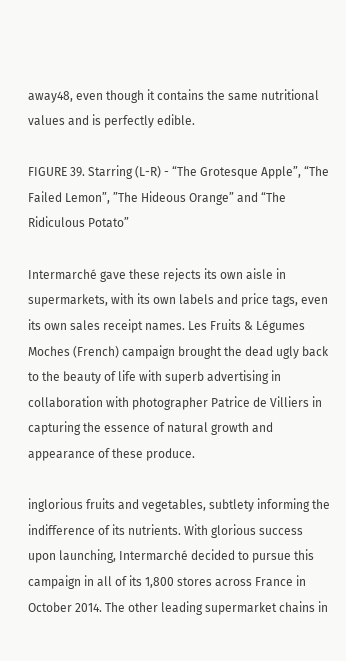away48, even though it contains the same nutritional values and is perfectly edible.

FIGURE 39. Starring (L-R) - “The Grotesque Apple”, “The Failed Lemon”, ”The Hideous Orange” and “The Ridiculous Potato”

Intermarché gave these rejects its own aisle in supermarkets, with its own labels and price tags, even its own sales receipt names. Les Fruits & Légumes Moches (French) campaign brought the dead ugly back to the beauty of life with superb advertising in collaboration with photographer Patrice de Villiers in capturing the essence of natural growth and appearance of these produce.

inglorious fruits and vegetables, subtlety informing the indifference of its nutrients. With glorious success upon launching, Intermarché decided to pursue this campaign in all of its 1,800 stores across France in October 2014. The other leading supermarket chains in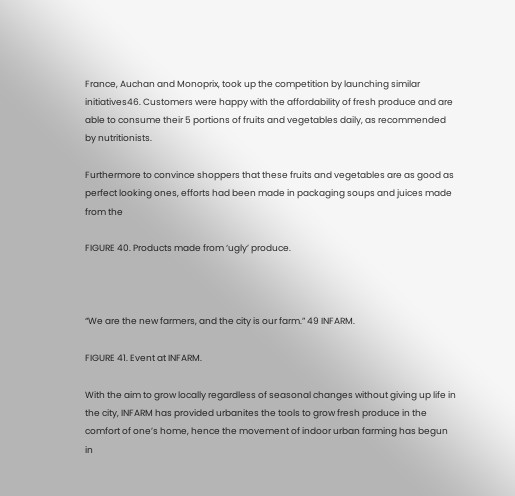France, Auchan and Monoprix, took up the competition by launching similar initiatives46. Customers were happy with the affordability of fresh produce and are able to consume their 5 portions of fruits and vegetables daily, as recommended by nutritionists.

Furthermore to convince shoppers that these fruits and vegetables are as good as perfect looking ones, efforts had been made in packaging soups and juices made from the

FIGURE 40. Products made from ‘ugly’ produce.



“We are the new farmers, and the city is our farm.” 49 INFARM.

FIGURE 41. Event at INFARM.

With the aim to grow locally regardless of seasonal changes without giving up life in the city, INFARM has provided urbanites the tools to grow fresh produce in the comfort of one’s home, hence the movement of indoor urban farming has begun in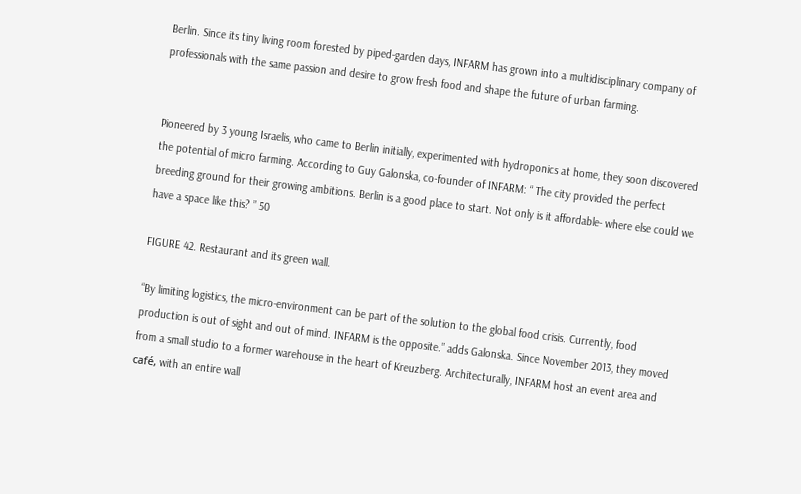Berlin. Since its tiny living room forested by piped-garden days, INFARM has grown into a multidisciplinary company of professionals with the same passion and desire to grow fresh food and shape the future of urban farming.


Pioneered by 3 young Israelis, who came to Berlin initially, experimented with hydroponics at home, they soon discovered the potential of micro farming. According to Guy Galonska, co-founder of INFARM: “ The city provided the perfect breeding ground for their growing ambitions. Berlin is a good place to start. Not only is it affordable- where else could we have a space like this? ” 50

FIGURE 42. Restaurant and its green wall.

“By limiting logistics, the micro-environment can be part of the solution to the global food crisis. Currently, food production is out of sight and out of mind. INFARM is the opposite.” adds Galonska. Since November 2013, they moved from a small studio to a former warehouse in the heart of Kreuzberg. Architecturally, INFARM host an event area and café, with an entire wall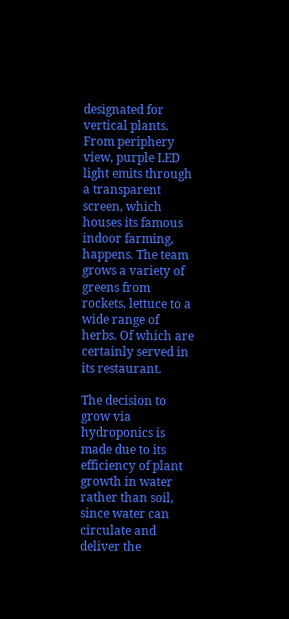designated for vertical plants. From periphery view, purple LED light emits through a transparent screen, which houses its famous indoor farming, happens. The team grows a variety of greens from rockets, lettuce to a wide range of herbs. Of which are certainly served in its restaurant.

The decision to grow via hydroponics is made due to its efficiency of plant growth in water rather than soil, since water can circulate and deliver the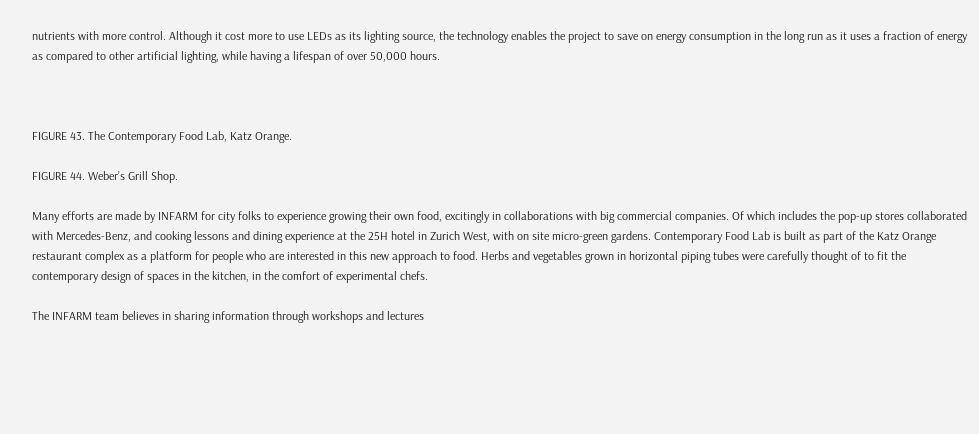nutrients with more control. Although it cost more to use LEDs as its lighting source, the technology enables the project to save on energy consumption in the long run as it uses a fraction of energy as compared to other artificial lighting, while having a lifespan of over 50,000 hours.



FIGURE 43. The Contemporary Food Lab, Katz Orange.

FIGURE 44. Weber’s Grill Shop.

Many efforts are made by INFARM for city folks to experience growing their own food, excitingly in collaborations with big commercial companies. Of which includes the pop-up stores collaborated with Mercedes-Benz, and cooking lessons and dining experience at the 25H hotel in Zurich West, with on site micro-green gardens. Contemporary Food Lab is built as part of the Katz Orange restaurant complex as a platform for people who are interested in this new approach to food. Herbs and vegetables grown in horizontal piping tubes were carefully thought of to fit the contemporary design of spaces in the kitchen, in the comfort of experimental chefs.

The INFARM team believes in sharing information through workshops and lectures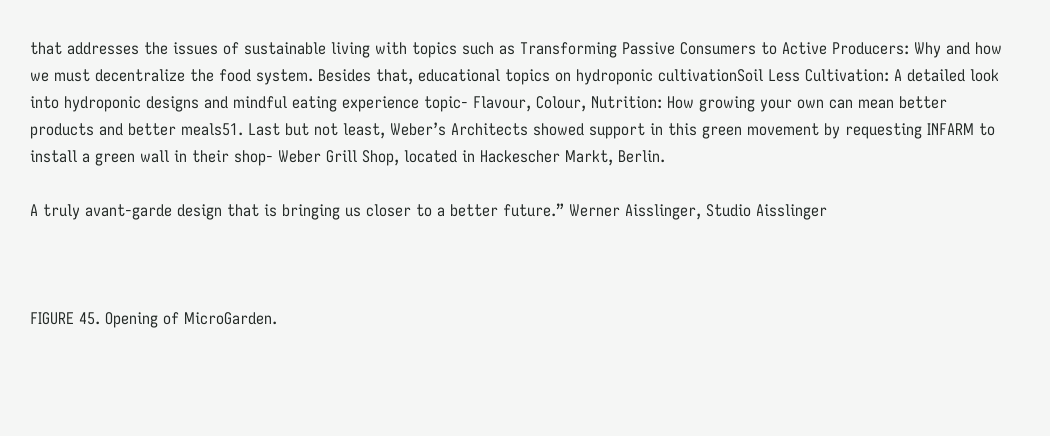that addresses the issues of sustainable living with topics such as Transforming Passive Consumers to Active Producers: Why and how we must decentralize the food system. Besides that, educational topics on hydroponic cultivationSoil Less Cultivation: A detailed look into hydroponic designs and mindful eating experience topic- Flavour, Colour, Nutrition: How growing your own can mean better products and better meals51. Last but not least, Weber’s Architects showed support in this green movement by requesting INFARM to install a green wall in their shop- Weber Grill Shop, located in Hackescher Markt, Berlin.

A truly avant-garde design that is bringing us closer to a better future.” Werner Aisslinger, Studio Aisslinger



FIGURE 45. Opening of MicroGarden.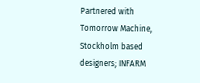Partnered with Tomorrow Machine, Stockholm based designers; INFARM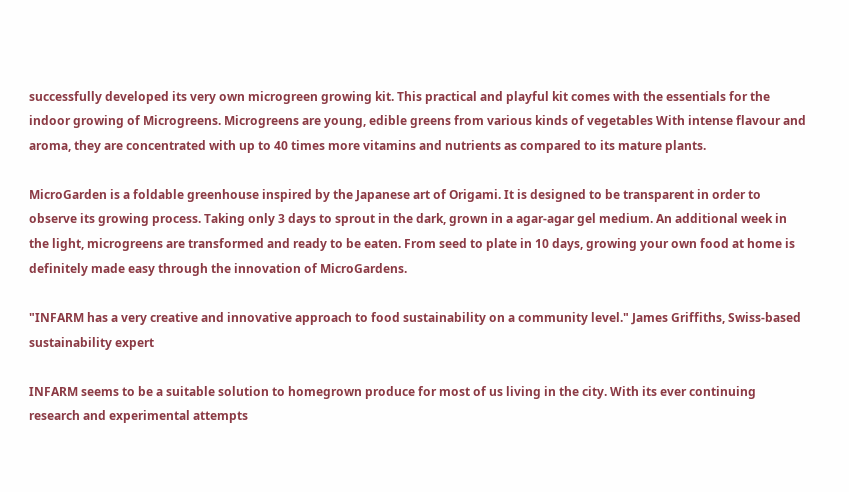successfully developed its very own microgreen growing kit. This practical and playful kit comes with the essentials for the indoor growing of Microgreens. Microgreens are young, edible greens from various kinds of vegetables With intense flavour and aroma, they are concentrated with up to 40 times more vitamins and nutrients as compared to its mature plants.

MicroGarden is a foldable greenhouse inspired by the Japanese art of Origami. It is designed to be transparent in order to observe its growing process. Taking only 3 days to sprout in the dark, grown in a agar-agar gel medium. An additional week in the light, microgreens are transformed and ready to be eaten. From seed to plate in 10 days, growing your own food at home is definitely made easy through the innovation of MicroGardens.

"INFARM has a very creative and innovative approach to food sustainability on a community level." James Griffiths, Swiss-based sustainability expert

INFARM seems to be a suitable solution to homegrown produce for most of us living in the city. With its ever continuing research and experimental attempts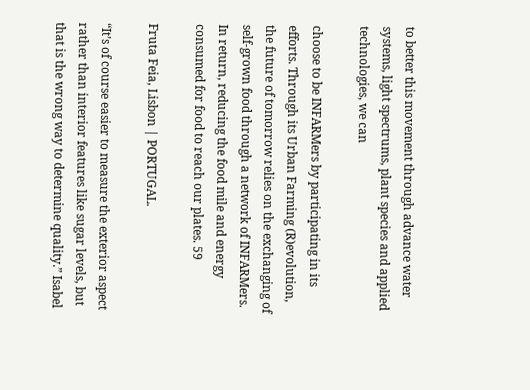to better this movement through advance water systems, light spectrums, plant species and applied technologies, we can

choose to be INFARMers by participating in its efforts. Through its Urban Farming (R)evolution, the future of tomorrow relies on the exchanging of self-grown food through a network of INFARMers. In return, reducing the food mile and energy consumed for food to reach our plates. 59

Fruta Feia, Lisbon | PORTUGAL.

“It’s of course easier to measure the exterior aspect rather than interior features like sugar levels, but that is the wrong way to determine quality.” Isabel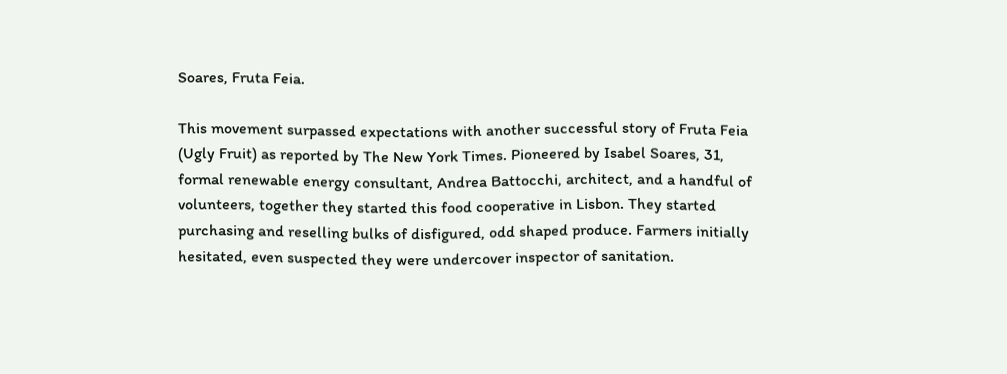Soares, Fruta Feia.

This movement surpassed expectations with another successful story of Fruta Feia (Ugly Fruit) as reported by The New York Times. Pioneered by Isabel Soares, 31, formal renewable energy consultant, Andrea Battocchi, architect, and a handful of volunteers, together they started this food cooperative in Lisbon. They started purchasing and reselling bulks of disfigured, odd shaped produce. Farmers initially hesitated, even suspected they were undercover inspector of sanitation.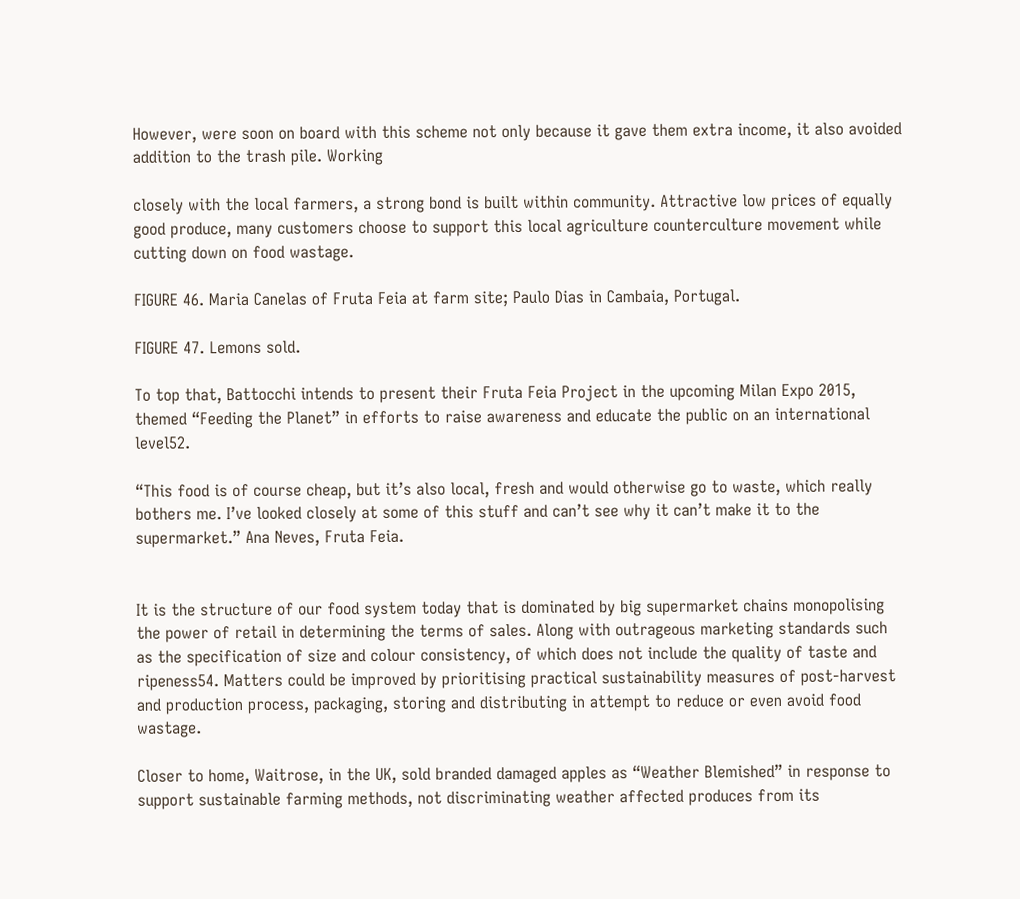However, were soon on board with this scheme not only because it gave them extra income, it also avoided addition to the trash pile. Working

closely with the local farmers, a strong bond is built within community. Attractive low prices of equally good produce, many customers choose to support this local agriculture counterculture movement while cutting down on food wastage.

FIGURE 46. Maria Canelas of Fruta Feia at farm site; Paulo Dias in Cambaia, Portugal.

FIGURE 47. Lemons sold.

To top that, Battocchi intends to present their Fruta Feia Project in the upcoming Milan Expo 2015, themed “Feeding the Planet” in efforts to raise awareness and educate the public on an international level52.

“This food is of course cheap, but it’s also local, fresh and would otherwise go to waste, which really bothers me. I’ve looked closely at some of this stuff and can’t see why it can’t make it to the supermarket.” Ana Neves, Fruta Feia.


It is the structure of our food system today that is dominated by big supermarket chains monopolising the power of retail in determining the terms of sales. Along with outrageous marketing standards such as the specification of size and colour consistency, of which does not include the quality of taste and ripeness54. Matters could be improved by prioritising practical sustainability measures of post-harvest and production process, packaging, storing and distributing in attempt to reduce or even avoid food wastage.

Closer to home, Waitrose, in the UK, sold branded damaged apples as “Weather Blemished” in response to support sustainable farming methods, not discriminating weather affected produces from its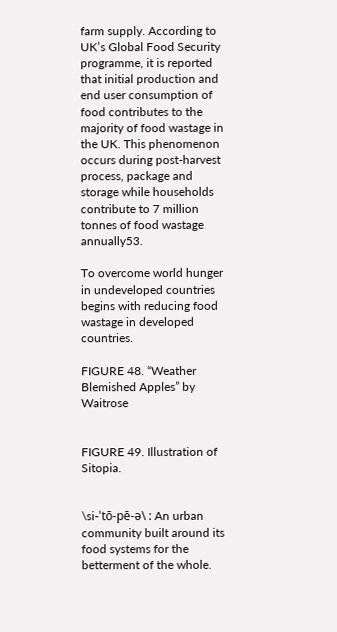farm supply. According to UK’s Global Food Security programme, it is reported that initial production and end user consumption of food contributes to the majority of food wastage in the UK. This phenomenon occurs during post-harvest process, package and storage while households contribute to 7 million tonnes of food wastage annually53.

To overcome world hunger in undeveloped countries begins with reducing food wastage in developed countries.

FIGURE 48. “Weather Blemished Apples” by Waitrose


FIGURE 49. Illustration of Sitopia.


\si-’tō-pē-ə\ : An urban community built around its food systems for the betterment of the whole.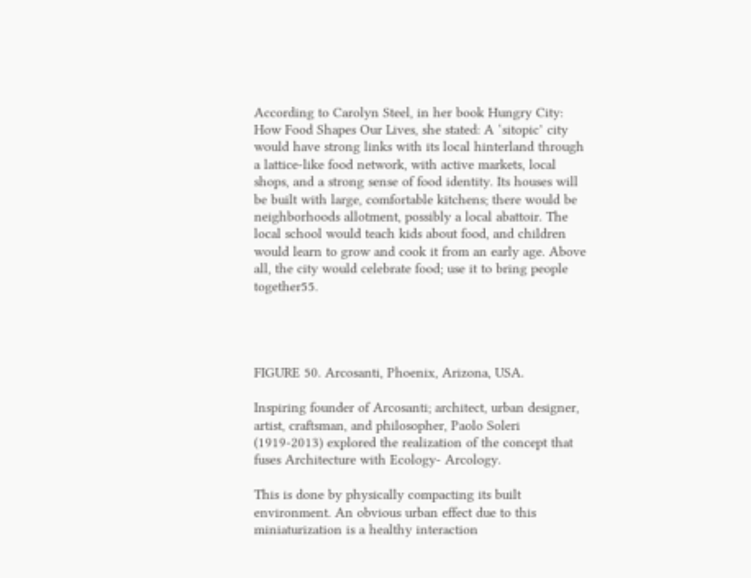According to Carolyn Steel, in her book Hungry City: How Food Shapes Our Lives, she stated: A ‘sitopic’ city would have strong links with its local hinterland through a lattice-like food network, with active markets, local shops, and a strong sense of food identity. Its houses will be built with large, comfortable kitchens; there would be neighborhoods allotment, possibly a local abattoir. The local school would teach kids about food, and children would learn to grow and cook it from an early age. Above all, the city would celebrate food; use it to bring people together55.




FIGURE 50. Arcosanti, Phoenix, Arizona, USA.

Inspiring founder of Arcosanti; architect, urban designer, artist, craftsman, and philosopher, Paolo Soleri (1919-2013) explored the realization of the concept that fuses Architecture with Ecology- Arcology.

This is done by physically compacting its built environment. An obvious urban effect due to this miniaturization is a healthy interaction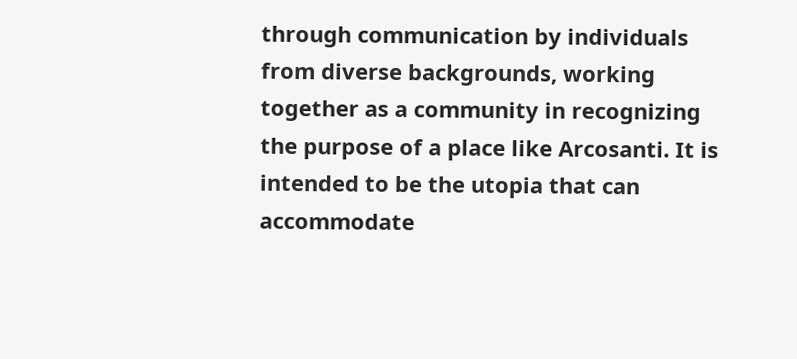through communication by individuals from diverse backgrounds, working together as a community in recognizing the purpose of a place like Arcosanti. It is intended to be the utopia that can accommodate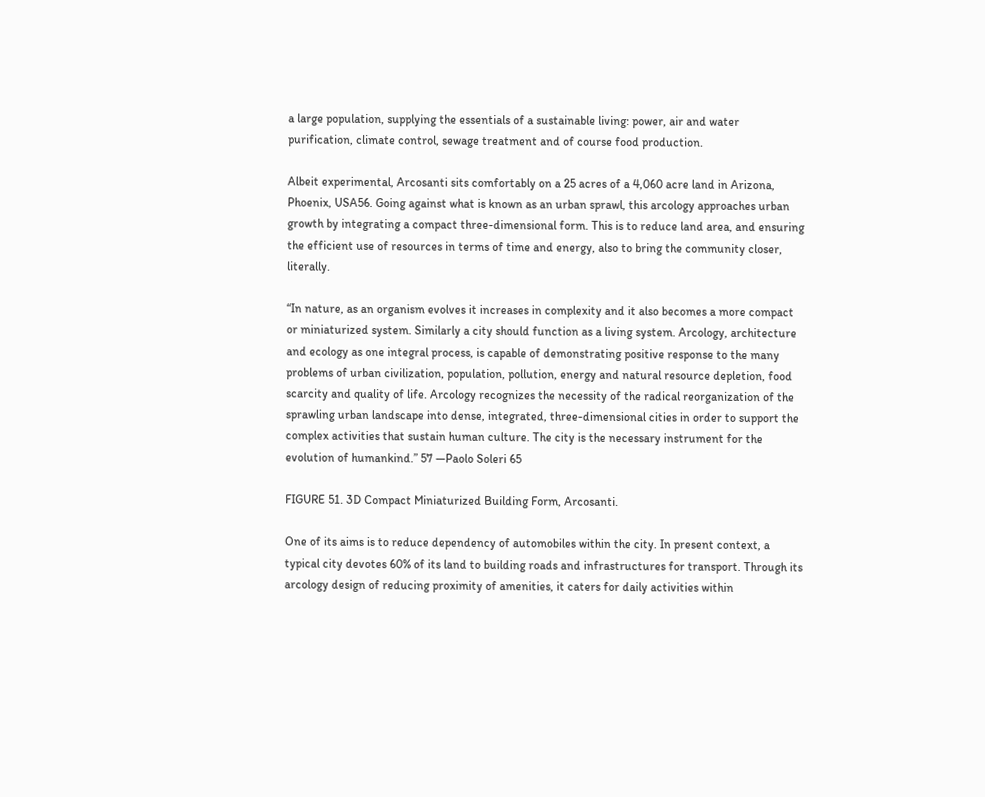a large population, supplying the essentials of a sustainable living: power, air and water purification, climate control, sewage treatment and of course food production.

Albeit experimental, Arcosanti sits comfortably on a 25 acres of a 4,060 acre land in Arizona, Phoenix, USA56. Going against what is known as an urban sprawl, this arcology approaches urban growth by integrating a compact three-dimensional form. This is to reduce land area, and ensuring the efficient use of resources in terms of time and energy, also to bring the community closer, literally.

“In nature, as an organism evolves it increases in complexity and it also becomes a more compact or miniaturized system. Similarly a city should function as a living system. Arcology, architecture and ecology as one integral process, is capable of demonstrating positive response to the many problems of urban civilization, population, pollution, energy and natural resource depletion, food scarcity and quality of life. Arcology recognizes the necessity of the radical reorganization of the sprawling urban landscape into dense, integrated, three-dimensional cities in order to support the complex activities that sustain human culture. The city is the necessary instrument for the evolution of humankind.” 57 —Paolo Soleri 65

FIGURE 51. 3D Compact Miniaturized Building Form, Arcosanti.

One of its aims is to reduce dependency of automobiles within the city. In present context, a typical city devotes 60% of its land to building roads and infrastructures for transport. Through its arcology design of reducing proximity of amenities, it caters for daily activities within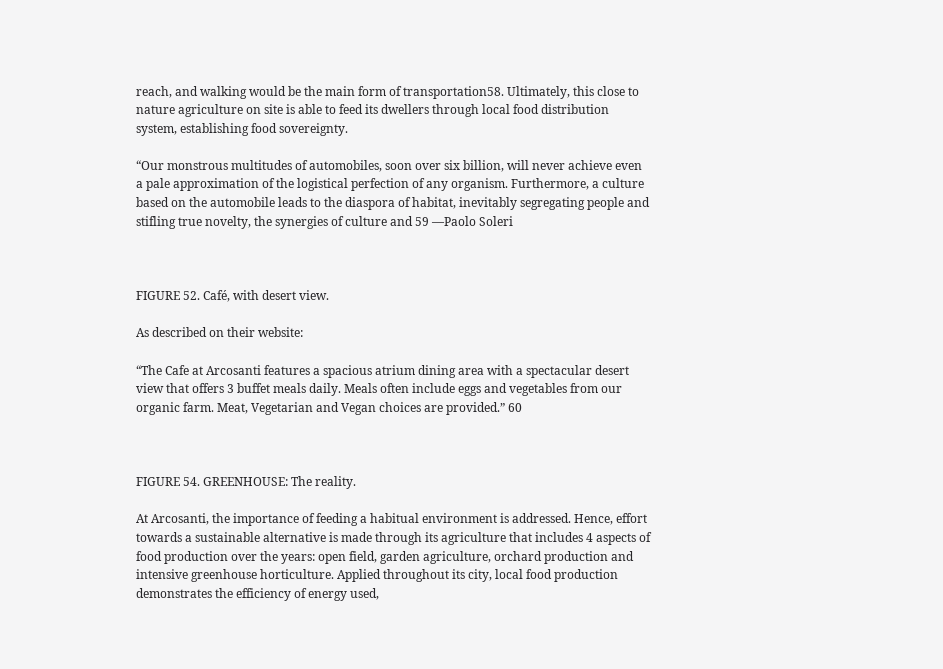reach, and walking would be the main form of transportation58. Ultimately, this close to nature agriculture on site is able to feed its dwellers through local food distribution system, establishing food sovereignty.

“Our monstrous multitudes of automobiles, soon over six billion, will never achieve even a pale approximation of the logistical perfection of any organism. Furthermore, a culture based on the automobile leads to the diaspora of habitat, inevitably segregating people and stifling true novelty, the synergies of culture and 59 —Paolo Soleri



FIGURE 52. Café, with desert view.

As described on their website:

“The Cafe at Arcosanti features a spacious atrium dining area with a spectacular desert view that offers 3 buffet meals daily. Meals often include eggs and vegetables from our organic farm. Meat, Vegetarian and Vegan choices are provided.” 60



FIGURE 54. GREENHOUSE: The reality.

At Arcosanti, the importance of feeding a habitual environment is addressed. Hence, effort towards a sustainable alternative is made through its agriculture that includes 4 aspects of food production over the years: open field, garden agriculture, orchard production and intensive greenhouse horticulture. Applied throughout its city, local food production demonstrates the efficiency of energy used,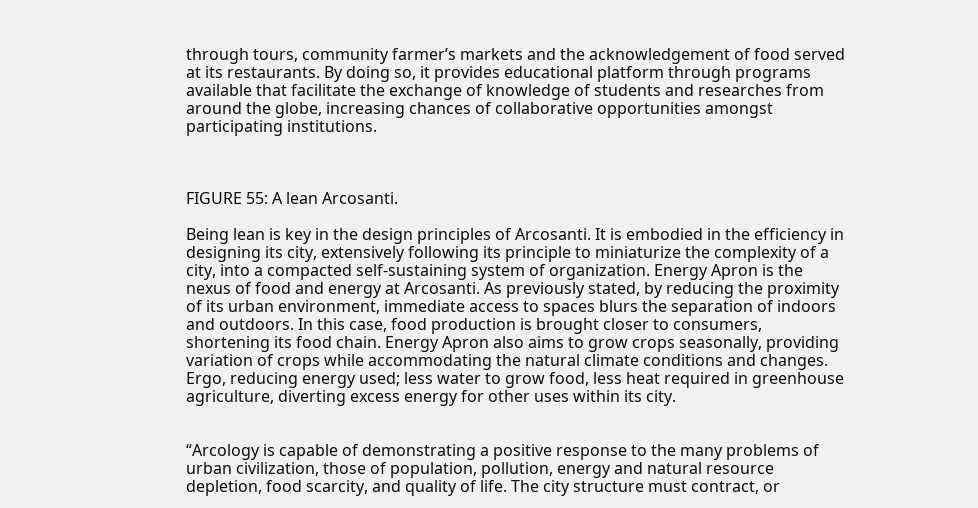through tours, community farmer’s markets and the acknowledgement of food served at its restaurants. By doing so, it provides educational platform through programs available that facilitate the exchange of knowledge of students and researches from around the globe, increasing chances of collaborative opportunities amongst participating institutions.



FIGURE 55: A lean Arcosanti.

Being lean is key in the design principles of Arcosanti. It is embodied in the efficiency in designing its city, extensively following its principle to miniaturize the complexity of a city, into a compacted self-sustaining system of organization. Energy Apron is the nexus of food and energy at Arcosanti. As previously stated, by reducing the proximity of its urban environment, immediate access to spaces blurs the separation of indoors and outdoors. In this case, food production is brought closer to consumers, shortening its food chain. Energy Apron also aims to grow crops seasonally, providing variation of crops while accommodating the natural climate conditions and changes. Ergo, reducing energy used; less water to grow food, less heat required in greenhouse agriculture, diverting excess energy for other uses within its city.


“Arcology is capable of demonstrating a positive response to the many problems of urban civilization, those of population, pollution, energy and natural resource depletion, food scarcity, and quality of life. The city structure must contract, or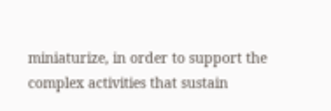miniaturize, in order to support the complex activities that sustain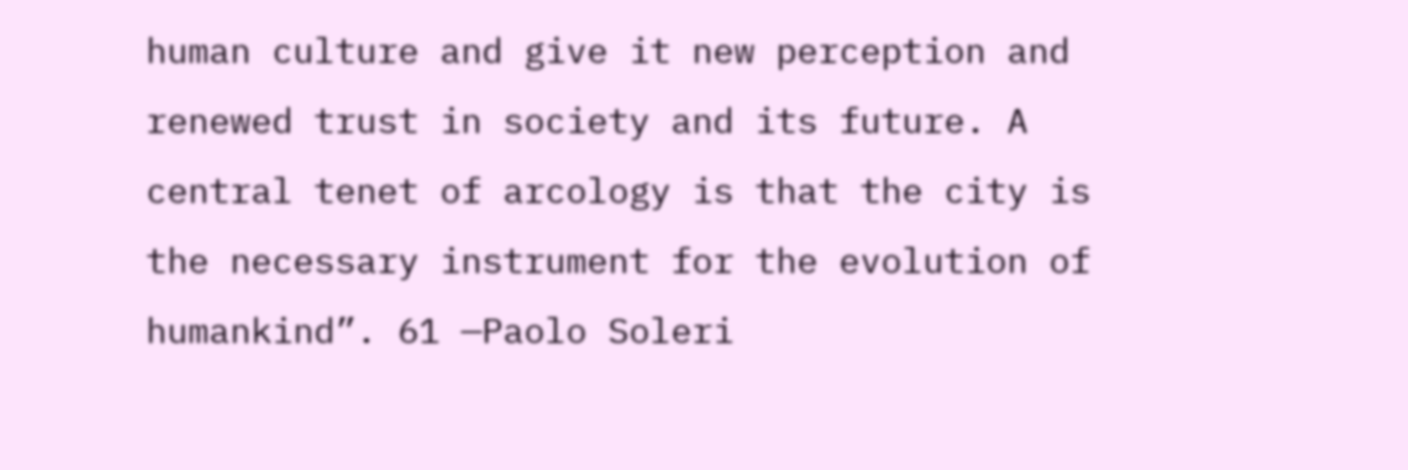human culture and give it new perception and renewed trust in society and its future. A central tenet of arcology is that the city is the necessary instrument for the evolution of humankind”. 61 —Paolo Soleri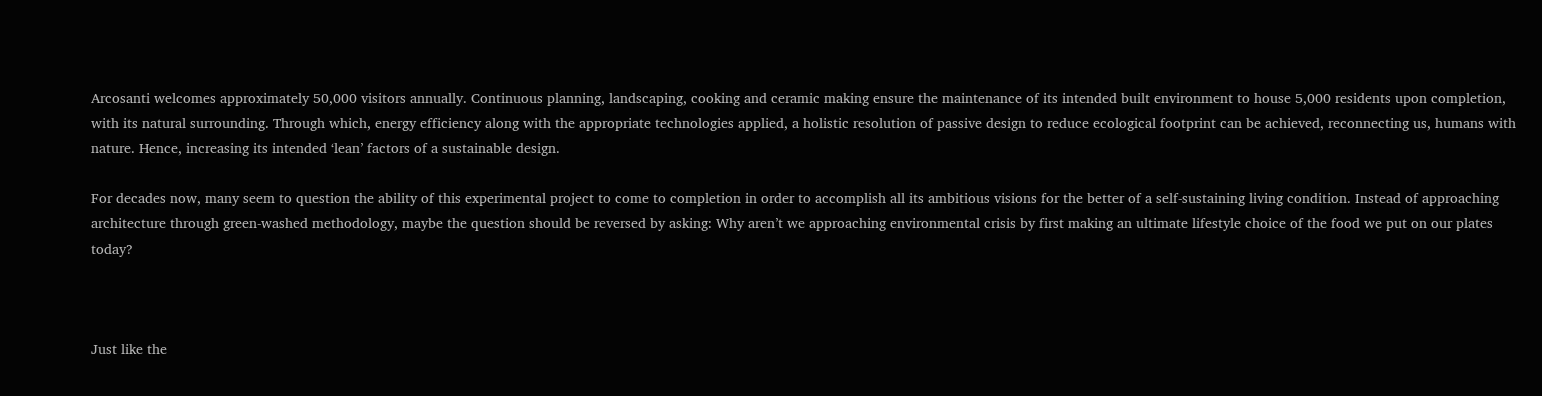Arcosanti welcomes approximately 50,000 visitors annually. Continuous planning, landscaping, cooking and ceramic making ensure the maintenance of its intended built environment to house 5,000 residents upon completion, with its natural surrounding. Through which, energy efficiency along with the appropriate technologies applied, a holistic resolution of passive design to reduce ecological footprint can be achieved, reconnecting us, humans with nature. Hence, increasing its intended ‘lean’ factors of a sustainable design.

For decades now, many seem to question the ability of this experimental project to come to completion in order to accomplish all its ambitious visions for the better of a self-sustaining living condition. Instead of approaching architecture through green-washed methodology, maybe the question should be reversed by asking: Why aren’t we approaching environmental crisis by first making an ultimate lifestyle choice of the food we put on our plates today?



Just like the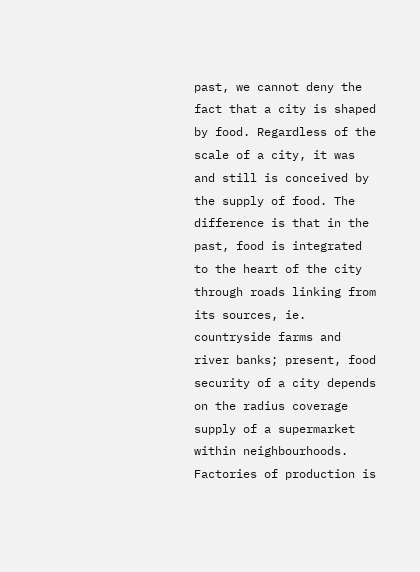past, we cannot deny the fact that a city is shaped by food. Regardless of the scale of a city, it was and still is conceived by the supply of food. The difference is that in the past, food is integrated to the heart of the city through roads linking from its sources, ie. countryside farms and river banks; present, food security of a city depends on the radius coverage supply of a supermarket within neighbourhoods. Factories of production is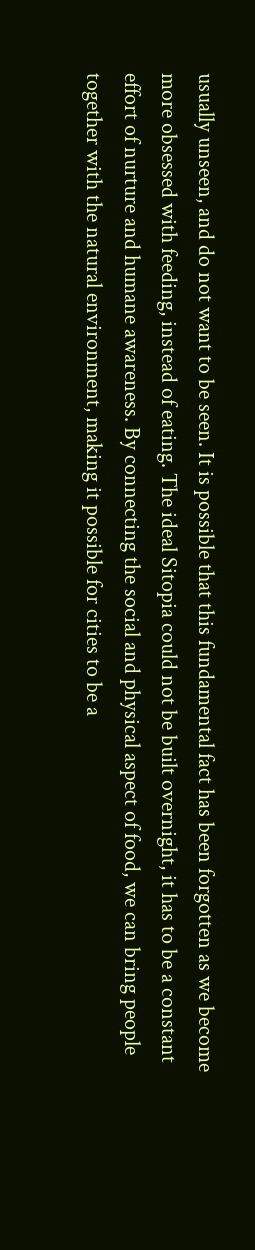usually unseen, and do not want to be seen. It is possible that this fundamental fact has been forgotten as we become more obsessed with feeding, instead of eating. The ideal Sitopia could not be built overnight, it has to be a constant effort of nurture and humane awareness. By connecting the social and physical aspect of food, we can bring people together with the natural environment, making it possible for cities to be a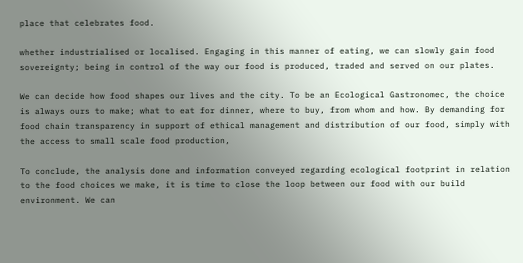place that celebrates food.

whether industrialised or localised. Engaging in this manner of eating, we can slowly gain food sovereignty; being in control of the way our food is produced, traded and served on our plates.

We can decide how food shapes our lives and the city. To be an Ecological Gastronomec, the choice is always ours to make; what to eat for dinner, where to buy, from whom and how. By demanding for food chain transparency in support of ethical management and distribution of our food, simply with the access to small scale food production,

To conclude, the analysis done and information conveyed regarding ecological footprint in relation to the food choices we make, it is time to close the loop between our food with our build environment. We can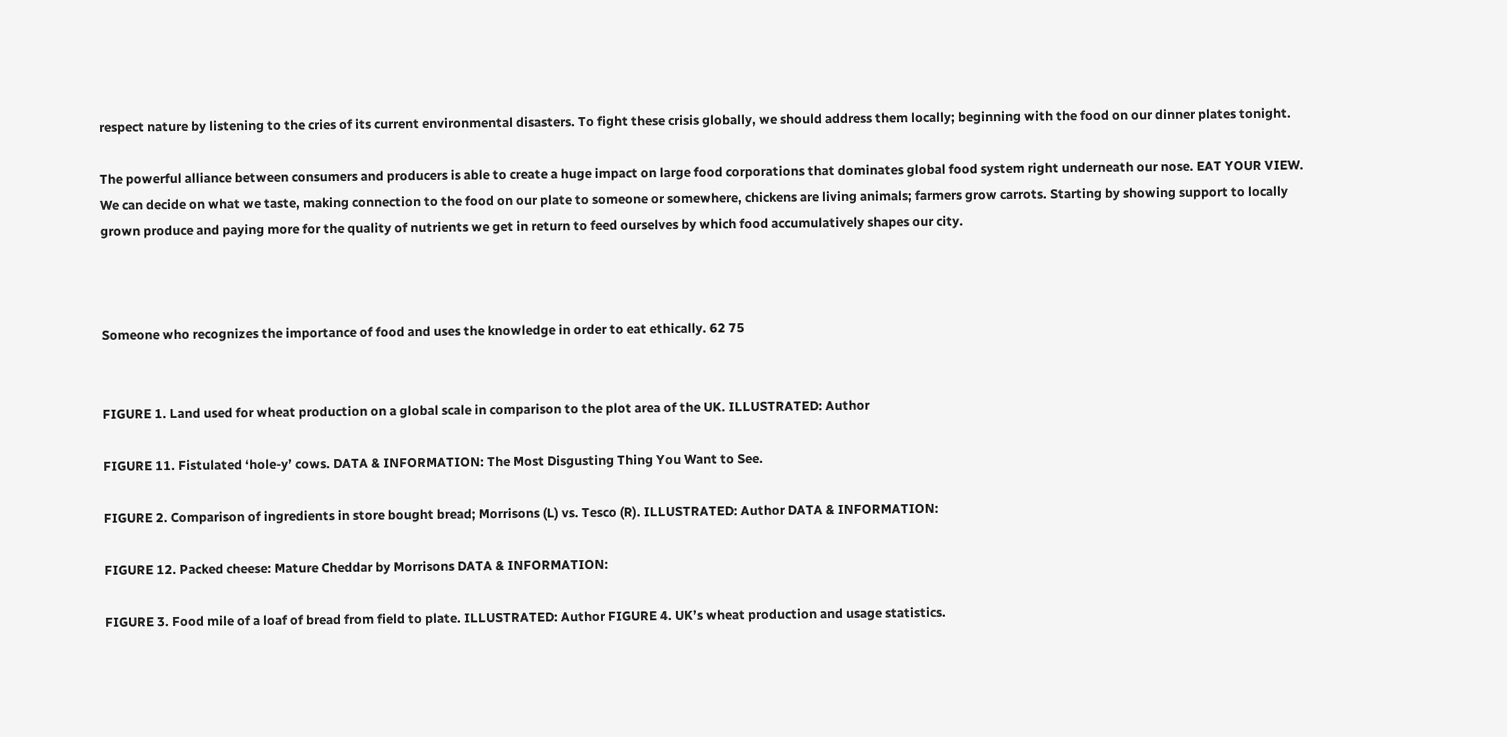respect nature by listening to the cries of its current environmental disasters. To fight these crisis globally, we should address them locally; beginning with the food on our dinner plates tonight.

The powerful alliance between consumers and producers is able to create a huge impact on large food corporations that dominates global food system right underneath our nose. EAT YOUR VIEW. We can decide on what we taste, making connection to the food on our plate to someone or somewhere, chickens are living animals; farmers grow carrots. Starting by showing support to locally grown produce and paying more for the quality of nutrients we get in return to feed ourselves by which food accumulatively shapes our city.



Someone who recognizes the importance of food and uses the knowledge in order to eat ethically. 62 75


FIGURE 1. Land used for wheat production on a global scale in comparison to the plot area of the UK. ILLUSTRATED: Author

FIGURE 11. Fistulated ‘hole-y’ cows. DATA & INFORMATION: The Most Disgusting Thing You Want to See.

FIGURE 2. Comparison of ingredients in store bought bread; Morrisons (L) vs. Tesco (R). ILLUSTRATED: Author DATA & INFORMATION:

FIGURE 12. Packed cheese: Mature Cheddar by Morrisons DATA & INFORMATION:

FIGURE 3. Food mile of a loaf of bread from field to plate. ILLUSTRATED: Author FIGURE 4. UK’s wheat production and usage statistics.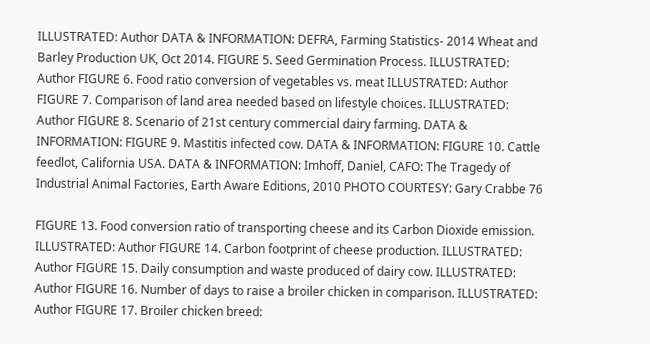ILLUSTRATED: Author DATA & INFORMATION: DEFRA, Farming Statistics- 2014 Wheat and Barley Production UK, Oct 2014. FIGURE 5. Seed Germination Process. ILLUSTRATED: Author FIGURE 6. Food ratio conversion of vegetables vs. meat ILLUSTRATED: Author FIGURE 7. Comparison of land area needed based on lifestyle choices. ILLUSTRATED: Author FIGURE 8. Scenario of 21st century commercial dairy farming. DATA & INFORMATION: FIGURE 9. Mastitis infected cow. DATA & INFORMATION: FIGURE 10. Cattle feedlot, California USA. DATA & INFORMATION: Imhoff, Daniel, CAFO: The Tragedy of Industrial Animal Factories, Earth Aware Editions, 2010 PHOTO COURTESY: Gary Crabbe 76

FIGURE 13. Food conversion ratio of transporting cheese and its Carbon Dioxide emission. ILLUSTRATED: Author FIGURE 14. Carbon footprint of cheese production. ILLUSTRATED: Author FIGURE 15. Daily consumption and waste produced of dairy cow. ILLUSTRATED: Author FIGURE 16. Number of days to raise a broiler chicken in comparison. ILLUSTRATED: Author FIGURE 17. Broiler chicken breed: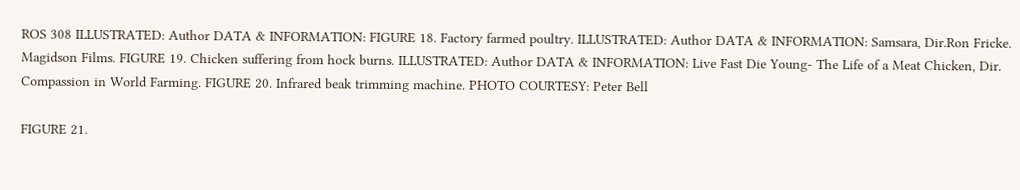ROS 308 ILLUSTRATED: Author DATA & INFORMATION: FIGURE 18. Factory farmed poultry. ILLUSTRATED: Author DATA & INFORMATION: Samsara, Dir.Ron Fricke. Magidson Films. FIGURE 19. Chicken suffering from hock burns. ILLUSTRATED: Author DATA & INFORMATION: Live Fast Die Young- The Life of a Meat Chicken, Dir. Compassion in World Farming. FIGURE 20. Infrared beak trimming machine. PHOTO COURTESY: Peter Bell

FIGURE 21.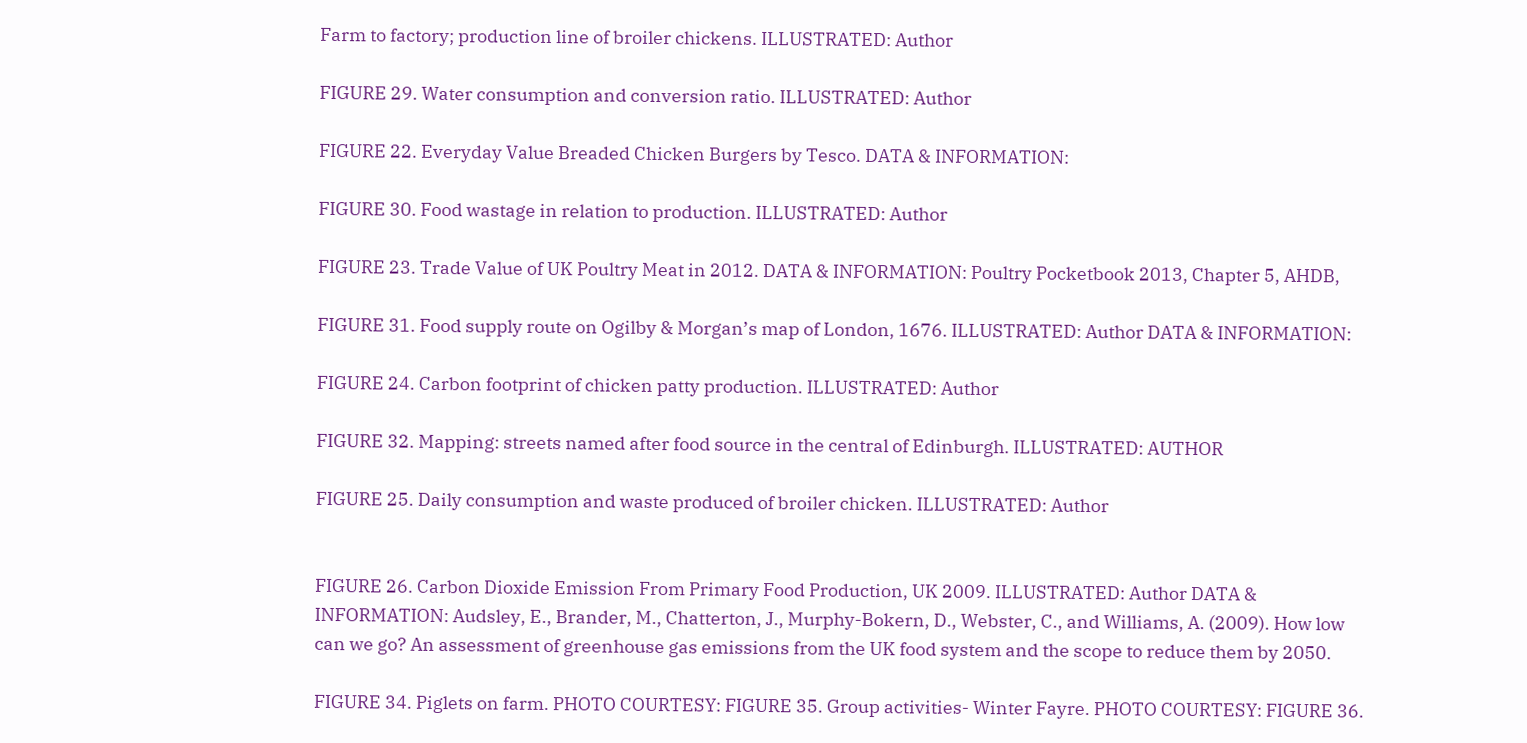Farm to factory; production line of broiler chickens. ILLUSTRATED: Author

FIGURE 29. Water consumption and conversion ratio. ILLUSTRATED: Author

FIGURE 22. Everyday Value Breaded Chicken Burgers by Tesco. DATA & INFORMATION:

FIGURE 30. Food wastage in relation to production. ILLUSTRATED: Author

FIGURE 23. Trade Value of UK Poultry Meat in 2012. DATA & INFORMATION: Poultry Pocketbook 2013, Chapter 5, AHDB,

FIGURE 31. Food supply route on Ogilby & Morgan’s map of London, 1676. ILLUSTRATED: Author DATA & INFORMATION:

FIGURE 24. Carbon footprint of chicken patty production. ILLUSTRATED: Author

FIGURE 32. Mapping: streets named after food source in the central of Edinburgh. ILLUSTRATED: AUTHOR

FIGURE 25. Daily consumption and waste produced of broiler chicken. ILLUSTRATED: Author


FIGURE 26. Carbon Dioxide Emission From Primary Food Production, UK 2009. ILLUSTRATED: Author DATA & INFORMATION: Audsley, E., Brander, M., Chatterton, J., Murphy-Bokern, D., Webster, C., and Williams, A. (2009). How low can we go? An assessment of greenhouse gas emissions from the UK food system and the scope to reduce them by 2050.

FIGURE 34. Piglets on farm. PHOTO COURTESY: FIGURE 35. Group activities- Winter Fayre. PHOTO COURTESY: FIGURE 36.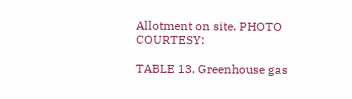Allotment on site. PHOTO COURTESY:

TABLE 13. Greenhouse gas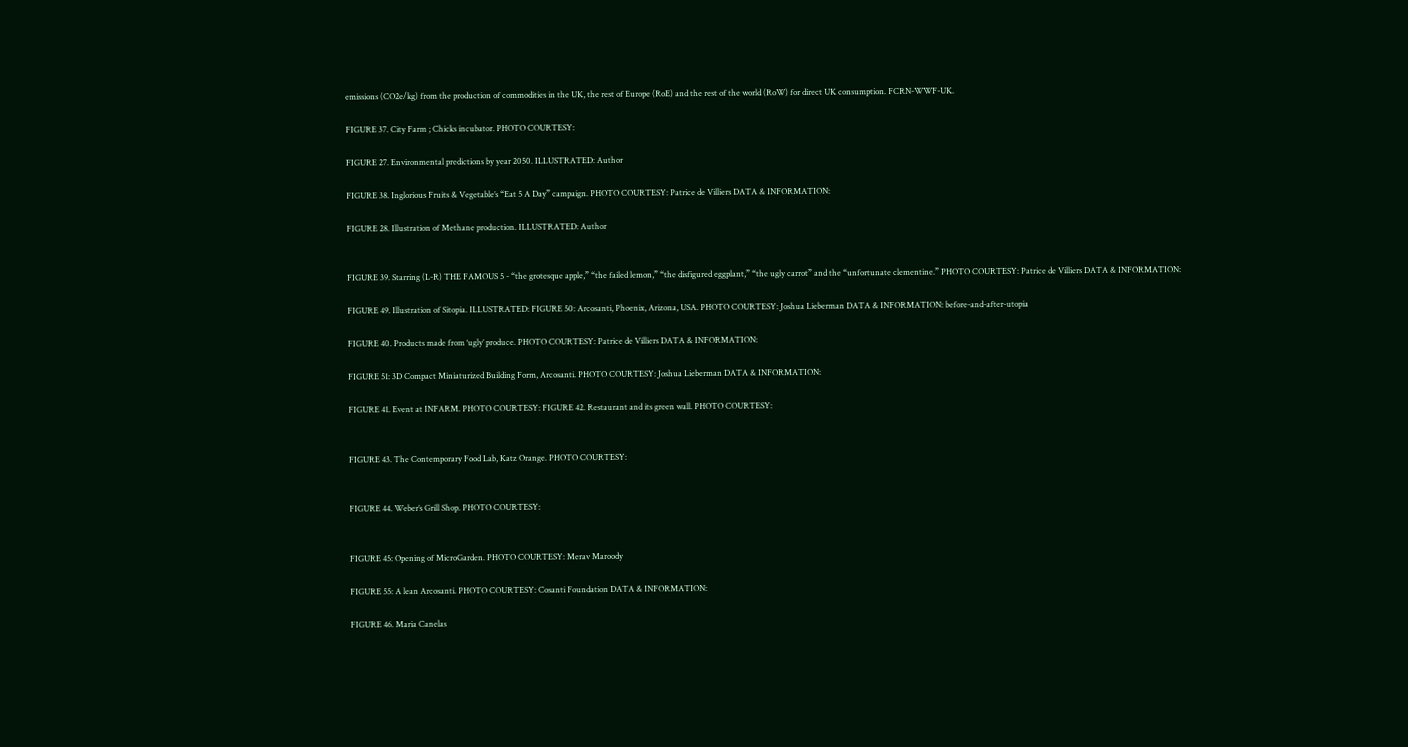emissions (CO2e/kg) from the production of commodities in the UK, the rest of Europe (RoE) and the rest of the world (RoW) for direct UK consumption. FCRN-WWF-UK.

FIGURE 37. City Farm ; Chicks incubator. PHOTO COURTESY:

FIGURE 27. Environmental predictions by year 2050. ILLUSTRATED: Author

FIGURE 38. Inglorious Fruits & Vegetable’s “Eat 5 A Day” campaign. PHOTO COURTESY: Patrice de Villiers DATA & INFORMATION:

FIGURE 28. Illustration of Methane production. ILLUSTRATED: Author


FIGURE 39. Starring (L-R) THE FAMOUS 5 - “the grotesque apple,” “the failed lemon,” “the disfigured eggplant,” “the ugly carrot” and the “unfortunate clementine.” PHOTO COURTESY: Patrice de Villiers DATA & INFORMATION:

FIGURE 49. Illustration of Sitopia. ILLUSTRATED: FIGURE 50: Arcosanti, Phoenix, Arizona, USA. PHOTO COURTESY: Joshua Lieberman DATA & INFORMATION: before-and-after-utopia

FIGURE 40. Products made from ‘ugly’ produce. PHOTO COURTESY: Patrice de Villiers DATA & INFORMATION:

FIGURE 51: 3D Compact Miniaturized Building Form, Arcosanti. PHOTO COURTESY: Joshua Lieberman DATA & INFORMATION:

FIGURE 41. Event at INFARM. PHOTO COURTESY: FIGURE 42. Restaurant and its green wall. PHOTO COURTESY:


FIGURE 43. The Contemporary Food Lab, Katz Orange. PHOTO COURTESY:


FIGURE 44. Weber’s Grill Shop. PHOTO COURTESY:


FIGURE 45: Opening of MicroGarden. PHOTO COURTESY: Merav Maroody

FIGURE 55: A lean Arcosanti. PHOTO COURTESY: Cosanti Foundation DATA & INFORMATION:

FIGURE 46. Maria Canelas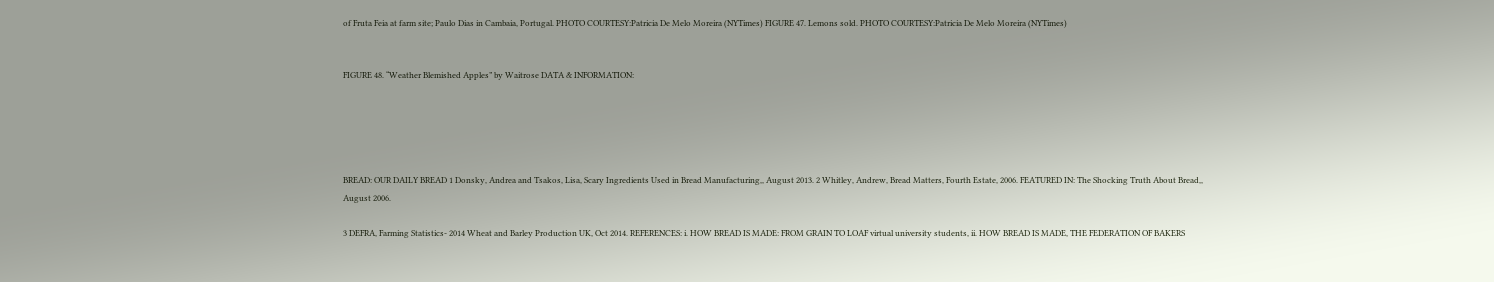of Fruta Feia at farm site; Paulo Dias in Cambaia, Portugal. PHOTO COURTESY:Patricia De Melo Moreira (NYTimes) FIGURE 47. Lemons sold. PHOTO COURTESY:Patricia De Melo Moreira (NYTimes)


FIGURE 48. “Weather Blemished Apples” by Waitrose DATA & INFORMATION:





BREAD: OUR DAILY BREAD 1 Donsky, Andrea and Tsakos, Lisa, Scary Ingredients Used in Bread Manufacturing,, August 2013. 2 Whitley, Andrew, Bread Matters, Fourth Estate, 2006. FEATURED IN: The Shocking Truth About Bread,, August 2006.

3 DEFRA, Farming Statistics- 2014 Wheat and Barley Production UK, Oct 2014. REFERENCES: i. HOW BREAD IS MADE: FROM GRAIN TO LOAF virtual university students, ii. HOW BREAD IS MADE, THE FEDERATION OF BAKERS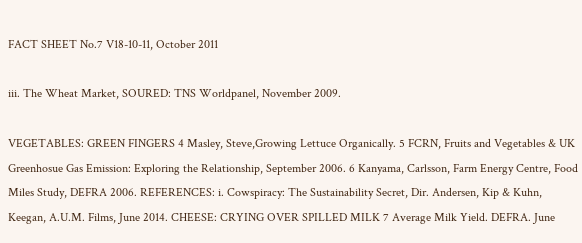FACT SHEET No.7 V18-10-11, October 2011

iii. The Wheat Market, SOURED: TNS Worldpanel, November 2009.

VEGETABLES: GREEN FINGERS 4 Masley, Steve,Growing Lettuce Organically. 5 FCRN, Fruits and Vegetables & UK Greenhosue Gas Emission: Exploring the Relationship, September 2006. 6 Kanyama, Carlsson, Farm Energy Centre, Food Miles Study, DEFRA 2006. REFERENCES: i. Cowspiracy: The Sustainability Secret, Dir. Andersen, Kip & Kuhn, Keegan, A.U.M. Films, June 2014. CHEESE: CRYING OVER SPILLED MILK 7 Average Milk Yield. DEFRA. June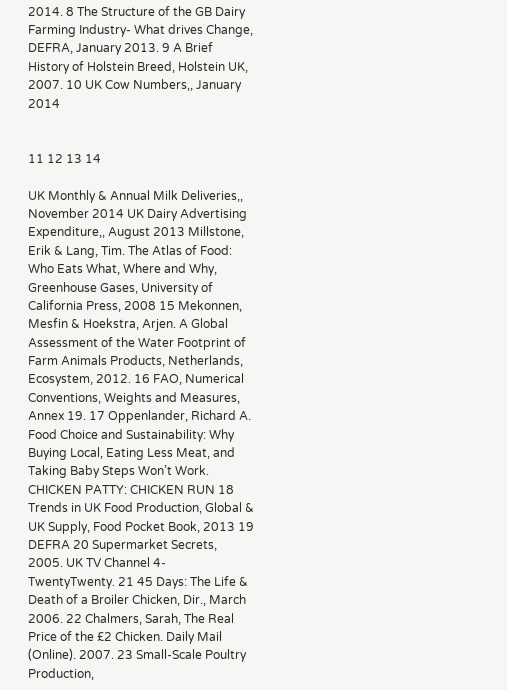2014. 8 The Structure of the GB Dairy Farming Industry- What drives Change, DEFRA, January 2013. 9 A Brief History of Holstein Breed, Holstein UK, 2007. 10 UK Cow Numbers,, January 2014


11 12 13 14

UK Monthly & Annual Milk Deliveries,, November 2014 UK Dairy Advertising Expenditure,, August 2013 Millstone, Erik & Lang, Tim. The Atlas of Food: Who Eats What, Where and Why, Greenhouse Gases, University of California Press, 2008 15 Mekonnen, Mesfin & Hoekstra, Arjen. A Global Assessment of the Water Footprint of Farm Animals Products, Netherlands, Ecosystem, 2012. 16 FAO, Numerical Conventions, Weights and Measures, Annex 19. 17 Oppenlander, Richard A. Food Choice and Sustainability: Why Buying Local, Eating Less Meat, and Taking Baby Steps Won’t Work.  CHICKEN PATTY: CHICKEN RUN 18 Trends in UK Food Production, Global & UK Supply, Food Pocket Book, 2013 19 DEFRA 20 Supermarket Secrets, 2005. UK TV Channel 4- TwentyTwenty. 21 45 Days: The Life & Death of a Broiler Chicken, Dir., March 2006. 22 Chalmers, Sarah, The Real Price of the £2 Chicken. Daily Mail (Online). 2007. 23 Small-Scale Poultry Production,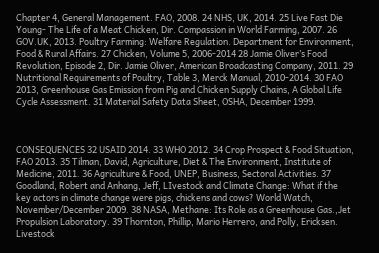Chapter 4, General Management. FAO, 2008. 24 NHS, UK, 2014. 25 Live Fast Die Young- The Life of a Meat Chicken, Dir. Compassion in World Farming, 2007. 26 GOV.UK, 2013. Poultry Farming: Welfare Regulation. Department for Environment, Food & Rural Affairs. 27 Chicken, Volume 5, 2006-2014 28 Jamie Oliver’s Food Revolution, Episode 2, Dir. Jamie Oliver, American Broadcasting Company, 2011. 29 Nutritional Requirements of Poultry, Table 3, Merck Manual, 2010-2014. 30 FAO 2013, Greenhouse Gas Emission from Pig and Chicken Supply Chains, A Global Life Cycle Assessment. 31 Material Safety Data Sheet, OSHA, December 1999.



CONSEQUENCES 32 USAID 2014. 33 WHO 2012. 34 Crop Prospect & Food Situation, FAO 2013. 35 Tilman, David, Agriculture, Diet & The Environment, Institute of Medicine, 2011. 36 Agriculture & Food, UNEP, Business, Sectoral Activities. 37 Goodland, Robert and Anhang, Jeff, LIvestock and Climate Change: What if the key actors in climate change were pigs, chickens and cows? World Watch, November/December 2009. 38 NASA, Methane: Its Role as a Greenhouse Gas.,Jet Propulsion Laboratory. 39 Thornton, Phillip, Mario Herrero, and Polly, Ericksen. Livestock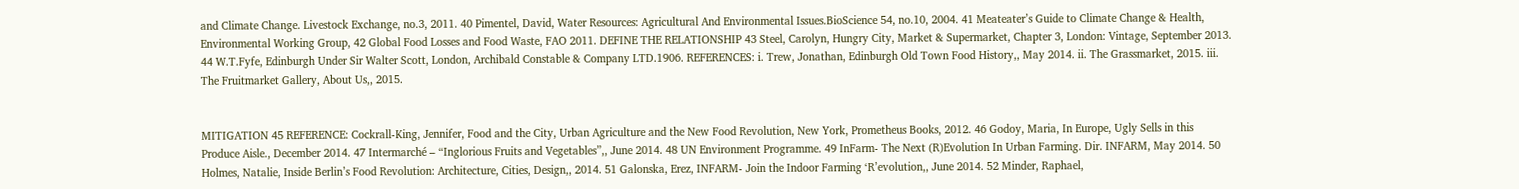and Climate Change. Livestock Exchange, no.3, 2011. 40 Pimentel, David, Water Resources: Agricultural And Environmental Issues.BioScience 54, no.10, 2004. 41 Meateater’s Guide to Climate Change & Health, Environmental Working Group, 42 Global Food Losses and Food Waste, FAO 2011. DEFINE THE RELATIONSHIP 43 Steel, Carolyn, Hungry City, Market & Supermarket, Chapter 3, London: Vintage, September 2013. 44 W.T.Fyfe, Edinburgh Under Sir Walter Scott, London, Archibald Constable & Company LTD.1906. REFERENCES: i. Trew, Jonathan, Edinburgh Old Town Food History,, May 2014. ii. The Grassmarket, 2015. iii. The Fruitmarket Gallery, About Us,, 2015.


MITIGATION 45 REFERENCE: Cockrall-King, Jennifer, Food and the City, Urban Agriculture and the New Food Revolution, New York, Prometheus Books, 2012. 46 Godoy, Maria, In Europe, Ugly Sells in this Produce Aisle., December 2014. 47 Intermarché – “Inglorious Fruits and Vegetables”,, June 2014. 48 UN Environment Programme. 49 InFarm- The Next (R)Evolution In Urban Farming. Dir. INFARM, May 2014. 50 Holmes, Natalie, Inside Berlin’s Food Revolution: Architecture, Cities, Design,, 2014. 51 Galonska, Erez, INFARM- Join the Indoor Farming ‘R’evolution,, June 2014. 52 Minder, Raphael,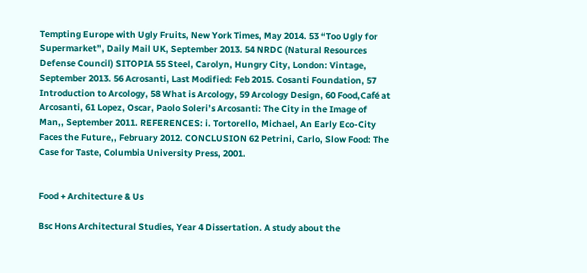Tempting Europe with Ugly Fruits, New York Times, May 2014. 53 “Too Ugly for Supermarket”, Daily Mail UK, September 2013. 54 NRDC (Natural Resources Defense Council) SITOPIA 55 Steel, Carolyn, Hungry City, London: Vintage, September 2013. 56 Acrosanti, Last Modified: Feb 2015. Cosanti Foundation, 57 Introduction to Arcology, 58 What is Arcology, 59 Arcology Design, 60 Food,Café at Arcosanti, 61 Lopez, Oscar, Paolo Soleri’s Arcosanti: The City in the Image of Man,, September 2011. REFERENCES: i. Tortorello, Michael, An Early Eco-City Faces the Future,, February 2012. CONCLUSION 62 Petrini, Carlo, Slow Food: The Case for Taste, Columbia University Press, 2001.


Food + Architecture & Us

Bsc Hons Architectural Studies, Year 4 Dissertation. A study about the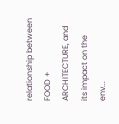relationship between FOOD + ARCHITECTURE, and its impact on the env...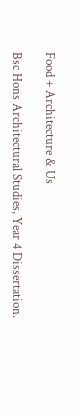Food + Architecture & Us

Bsc Hons Architectural Studies, Year 4 Dissertation.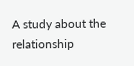A study about the relationship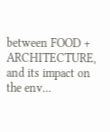between FOOD + ARCHITECTURE, and its impact on the env...